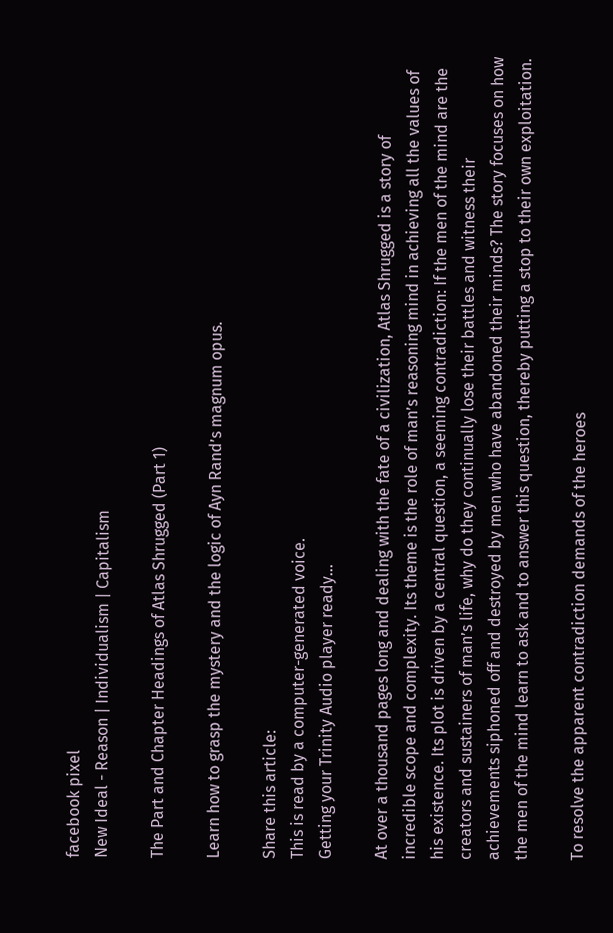facebook pixel
New Ideal - Reason | Individualism | Capitalism

The Part and Chapter Headings of Atlas Shrugged (Part 1)

Learn how to grasp the mystery and the logic of Ayn Rand’s magnum opus.

Share this article:
This is read by a computer-generated voice.
Getting your Trinity Audio player ready...

At over a thousand pages long and dealing with the fate of a civilization, Atlas Shrugged is a story of incredible scope and complexity. Its theme is the role of man’s reasoning mind in achieving all the values of his existence. Its plot is driven by a central question, a seeming contradiction: If the men of the mind are the creators and sustainers of man’s life, why do they continually lose their battles and witness their achievements siphoned off and destroyed by men who have abandoned their minds? The story focuses on how the men of the mind learn to ask and to answer this question, thereby putting a stop to their own exploitation.

To resolve the apparent contradiction demands of the heroes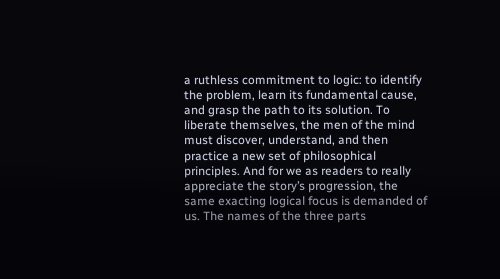a ruthless commitment to logic: to identify the problem, learn its fundamental cause, and grasp the path to its solution. To liberate themselves, the men of the mind must discover, understand, and then practice a new set of philosophical principles. And for we as readers to really appreciate the story’s progression, the same exacting logical focus is demanded of us. The names of the three parts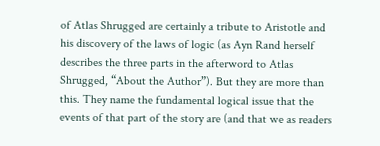of Atlas Shrugged are certainly a tribute to Aristotle and his discovery of the laws of logic (as Ayn Rand herself describes the three parts in the afterword to Atlas Shrugged, “About the Author”). But they are more than this. They name the fundamental logical issue that the events of that part of the story are (and that we as readers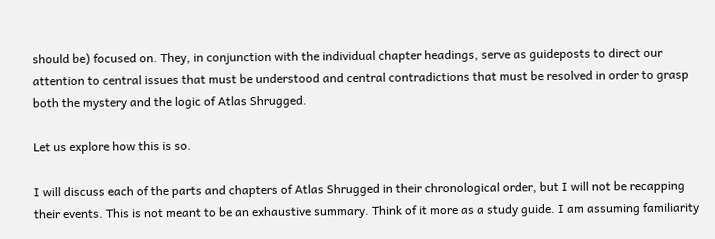should be) focused on. They, in conjunction with the individual chapter headings, serve as guideposts to direct our attention to central issues that must be understood and central contradictions that must be resolved in order to grasp both the mystery and the logic of Atlas Shrugged.

Let us explore how this is so.

I will discuss each of the parts and chapters of Atlas Shrugged in their chronological order, but I will not be recapping their events. This is not meant to be an exhaustive summary. Think of it more as a study guide. I am assuming familiarity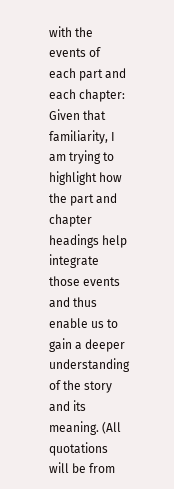with the events of each part and each chapter: Given that familiarity, I am trying to highlight how the part and chapter headings help integrate those events and thus enable us to gain a deeper understanding of the story and its meaning. (All quotations will be from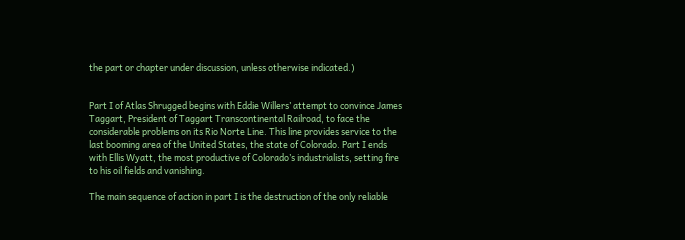the part or chapter under discussion, unless otherwise indicated.)


Part I of Atlas Shrugged begins with Eddie Willers’ attempt to convince James Taggart, President of Taggart Transcontinental Railroad, to face the considerable problems on its Rio Norte Line. This line provides service to the last booming area of the United States, the state of Colorado. Part I ends with Ellis Wyatt, the most productive of Colorado’s industrialists, setting fire to his oil fields and vanishing.

The main sequence of action in part I is the destruction of the only reliable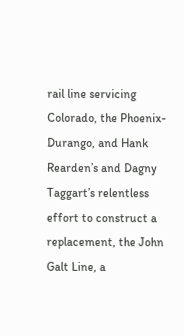rail line servicing Colorado, the Phoenix-Durango, and Hank Rearden’s and Dagny Taggart’s relentless effort to construct a replacement, the John Galt Line, a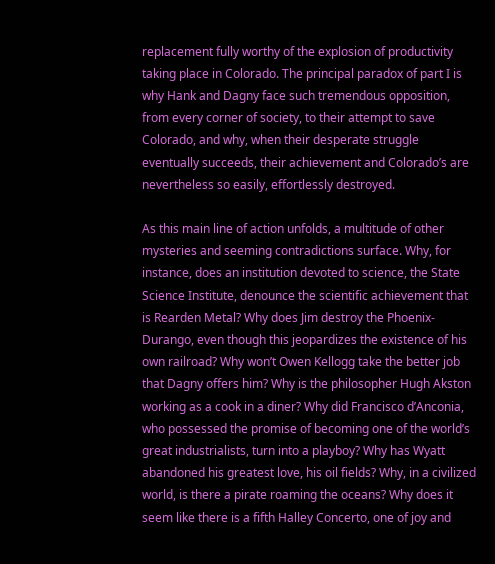replacement fully worthy of the explosion of productivity taking place in Colorado. The principal paradox of part I is why Hank and Dagny face such tremendous opposition, from every corner of society, to their attempt to save Colorado, and why, when their desperate struggle eventually succeeds, their achievement and Colorado’s are nevertheless so easily, effortlessly destroyed.

As this main line of action unfolds, a multitude of other mysteries and seeming contradictions surface. Why, for instance, does an institution devoted to science, the State Science Institute, denounce the scientific achievement that is Rearden Metal? Why does Jim destroy the Phoenix-Durango, even though this jeopardizes the existence of his own railroad? Why won’t Owen Kellogg take the better job that Dagny offers him? Why is the philosopher Hugh Akston working as a cook in a diner? Why did Francisco d’Anconia, who possessed the promise of becoming one of the world’s great industrialists, turn into a playboy? Why has Wyatt abandoned his greatest love, his oil fields? Why, in a civilized world, is there a pirate roaming the oceans? Why does it seem like there is a fifth Halley Concerto, one of joy and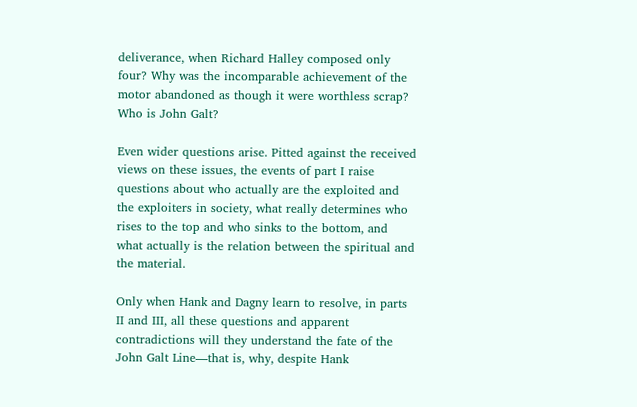deliverance, when Richard Halley composed only four? Why was the incomparable achievement of the motor abandoned as though it were worthless scrap? Who is John Galt?

Even wider questions arise. Pitted against the received views on these issues, the events of part I raise questions about who actually are the exploited and the exploiters in society, what really determines who rises to the top and who sinks to the bottom, and what actually is the relation between the spiritual and the material.

Only when Hank and Dagny learn to resolve, in parts II and III, all these questions and apparent contradictions will they understand the fate of the John Galt Line—that is, why, despite Hank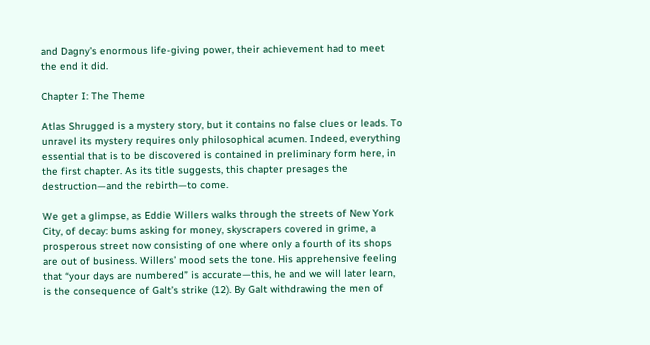and Dagny’s enormous life-giving power, their achievement had to meet the end it did.

Chapter I: The Theme

Atlas Shrugged is a mystery story, but it contains no false clues or leads. To unravel its mystery requires only philosophical acumen. Indeed, everything essential that is to be discovered is contained in preliminary form here, in the first chapter. As its title suggests, this chapter presages the destruction—and the rebirth—to come.

We get a glimpse, as Eddie Willers walks through the streets of New York City, of decay: bums asking for money, skyscrapers covered in grime, a prosperous street now consisting of one where only a fourth of its shops are out of business. Willers’ mood sets the tone. His apprehensive feeling that “your days are numbered” is accurate—this, he and we will later learn, is the consequence of Galt’s strike (12). By Galt withdrawing the men of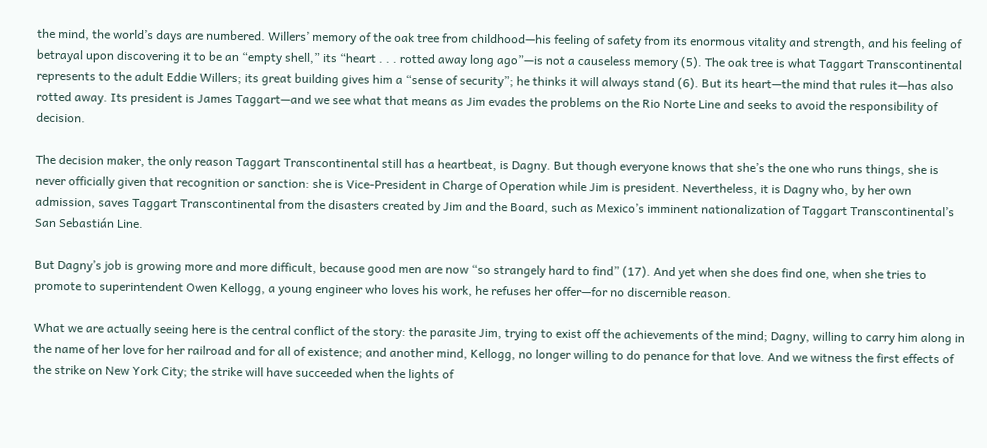the mind, the world’s days are numbered. Willers’ memory of the oak tree from childhood—his feeling of safety from its enormous vitality and strength, and his feeling of betrayal upon discovering it to be an “empty shell,” its “heart . . . rotted away long ago”—is not a causeless memory (5). The oak tree is what Taggart Transcontinental represents to the adult Eddie Willers; its great building gives him a “sense of security”; he thinks it will always stand (6). But its heart—the mind that rules it—has also rotted away. Its president is James Taggart—and we see what that means as Jim evades the problems on the Rio Norte Line and seeks to avoid the responsibility of decision.

The decision maker, the only reason Taggart Transcontinental still has a heartbeat, is Dagny. But though everyone knows that she’s the one who runs things, she is never officially given that recognition or sanction: she is Vice-President in Charge of Operation while Jim is president. Nevertheless, it is Dagny who, by her own admission, saves Taggart Transcontinental from the disasters created by Jim and the Board, such as Mexico’s imminent nationalization of Taggart Transcontinental’s San Sebastián Line.

But Dagny’s job is growing more and more difficult, because good men are now “so strangely hard to find” (17). And yet when she does find one, when she tries to promote to superintendent Owen Kellogg, a young engineer who loves his work, he refuses her offer—for no discernible reason.

What we are actually seeing here is the central conflict of the story: the parasite Jim, trying to exist off the achievements of the mind; Dagny, willing to carry him along in the name of her love for her railroad and for all of existence; and another mind, Kellogg, no longer willing to do penance for that love. And we witness the first effects of the strike on New York City; the strike will have succeeded when the lights of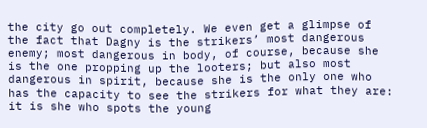the city go out completely. We even get a glimpse of the fact that Dagny is the strikers’ most dangerous enemy; most dangerous in body, of course, because she is the one propping up the looters; but also most dangerous in spirit, because she is the only one who has the capacity to see the strikers for what they are: it is she who spots the young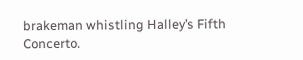brakeman whistling Halley’s Fifth Concerto.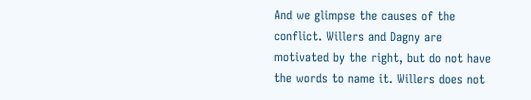And we glimpse the causes of the conflict. Willers and Dagny are motivated by the right, but do not have the words to name it. Willers does not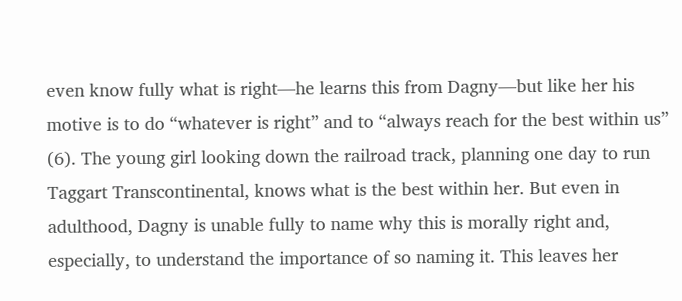even know fully what is right—he learns this from Dagny—but like her his motive is to do “whatever is right” and to “always reach for the best within us” (6). The young girl looking down the railroad track, planning one day to run Taggart Transcontinental, knows what is the best within her. But even in adulthood, Dagny is unable fully to name why this is morally right and, especially, to understand the importance of so naming it. This leaves her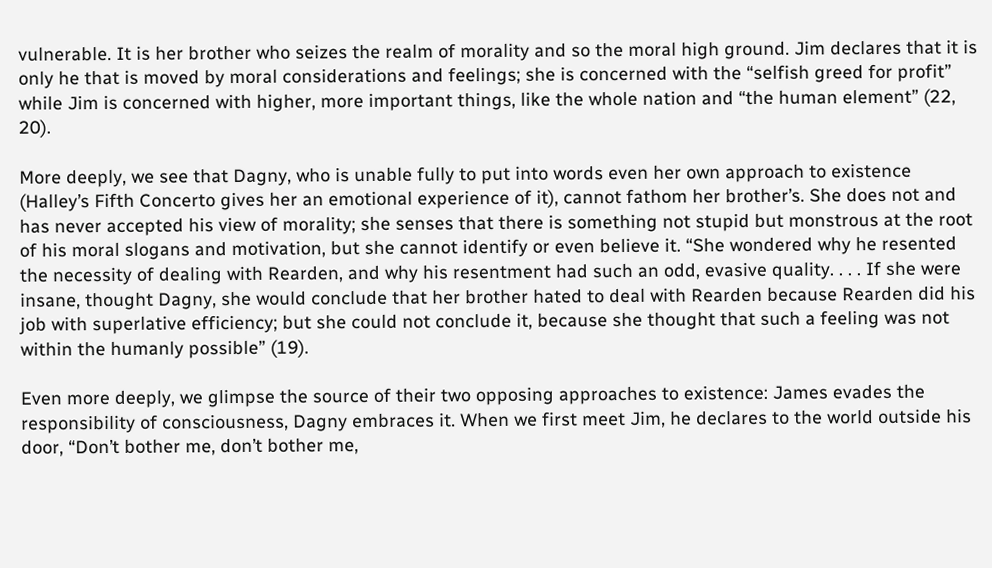vulnerable. It is her brother who seizes the realm of morality and so the moral high ground. Jim declares that it is only he that is moved by moral considerations and feelings; she is concerned with the “selfish greed for profit” while Jim is concerned with higher, more important things, like the whole nation and “the human element” (22, 20).

More deeply, we see that Dagny, who is unable fully to put into words even her own approach to existence (Halley’s Fifth Concerto gives her an emotional experience of it), cannot fathom her brother’s. She does not and has never accepted his view of morality; she senses that there is something not stupid but monstrous at the root of his moral slogans and motivation, but she cannot identify or even believe it. “She wondered why he resented the necessity of dealing with Rearden, and why his resentment had such an odd, evasive quality. . . . If she were insane, thought Dagny, she would conclude that her brother hated to deal with Rearden because Rearden did his job with superlative efficiency; but she could not conclude it, because she thought that such a feeling was not within the humanly possible” (19).

Even more deeply, we glimpse the source of their two opposing approaches to existence: James evades the responsibility of consciousness, Dagny embraces it. When we first meet Jim, he declares to the world outside his door, “Don’t bother me, don’t bother me,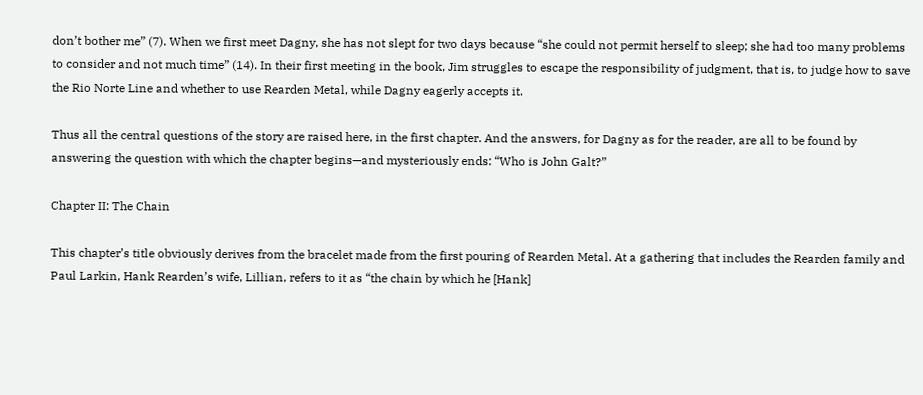don’t bother me” (7). When we first meet Dagny, she has not slept for two days because “she could not permit herself to sleep; she had too many problems to consider and not much time” (14). In their first meeting in the book, Jim struggles to escape the responsibility of judgment, that is, to judge how to save the Rio Norte Line and whether to use Rearden Metal, while Dagny eagerly accepts it.

Thus all the central questions of the story are raised here, in the first chapter. And the answers, for Dagny as for the reader, are all to be found by answering the question with which the chapter begins—and mysteriously ends: “Who is John Galt?”

Chapter II: The Chain

This chapter’s title obviously derives from the bracelet made from the first pouring of Rearden Metal. At a gathering that includes the Rearden family and Paul Larkin, Hank Rearden’s wife, Lillian, refers to it as “the chain by which he [Hank]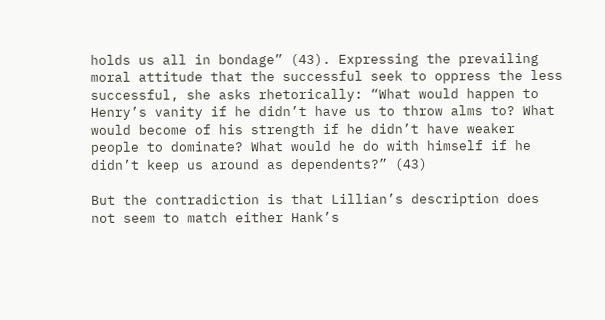holds us all in bondage” (43). Expressing the prevailing moral attitude that the successful seek to oppress the less successful, she asks rhetorically: “What would happen to Henry’s vanity if he didn’t have us to throw alms to? What would become of his strength if he didn’t have weaker people to dominate? What would he do with himself if he didn’t keep us around as dependents?” (43)

But the contradiction is that Lillian’s description does not seem to match either Hank’s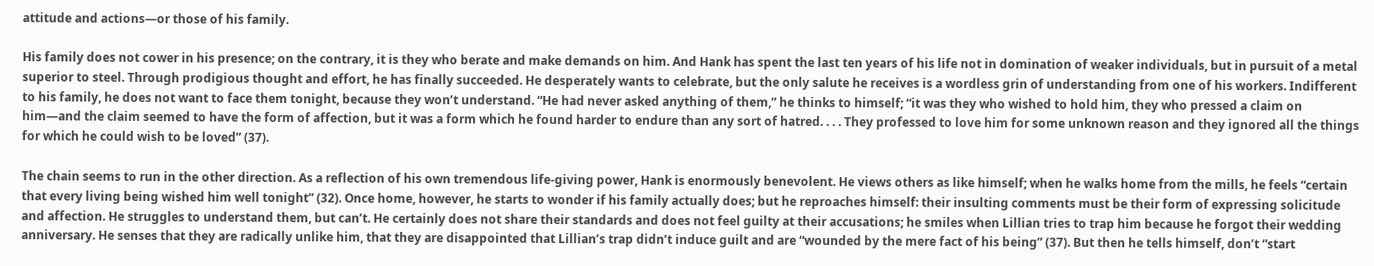attitude and actions—or those of his family.

His family does not cower in his presence; on the contrary, it is they who berate and make demands on him. And Hank has spent the last ten years of his life not in domination of weaker individuals, but in pursuit of a metal superior to steel. Through prodigious thought and effort, he has finally succeeded. He desperately wants to celebrate, but the only salute he receives is a wordless grin of understanding from one of his workers. Indifferent to his family, he does not want to face them tonight, because they won’t understand. “He had never asked anything of them,” he thinks to himself; “it was they who wished to hold him, they who pressed a claim on him—and the claim seemed to have the form of affection, but it was a form which he found harder to endure than any sort of hatred. . . . They professed to love him for some unknown reason and they ignored all the things for which he could wish to be loved” (37).

The chain seems to run in the other direction. As a reflection of his own tremendous life-giving power, Hank is enormously benevolent. He views others as like himself; when he walks home from the mills, he feels “certain that every living being wished him well tonight” (32). Once home, however, he starts to wonder if his family actually does; but he reproaches himself: their insulting comments must be their form of expressing solicitude and affection. He struggles to understand them, but can’t. He certainly does not share their standards and does not feel guilty at their accusations; he smiles when Lillian tries to trap him because he forgot their wedding anniversary. He senses that they are radically unlike him, that they are disappointed that Lillian’s trap didn’t induce guilt and are “wounded by the mere fact of his being” (37). But then he tells himself, don’t “start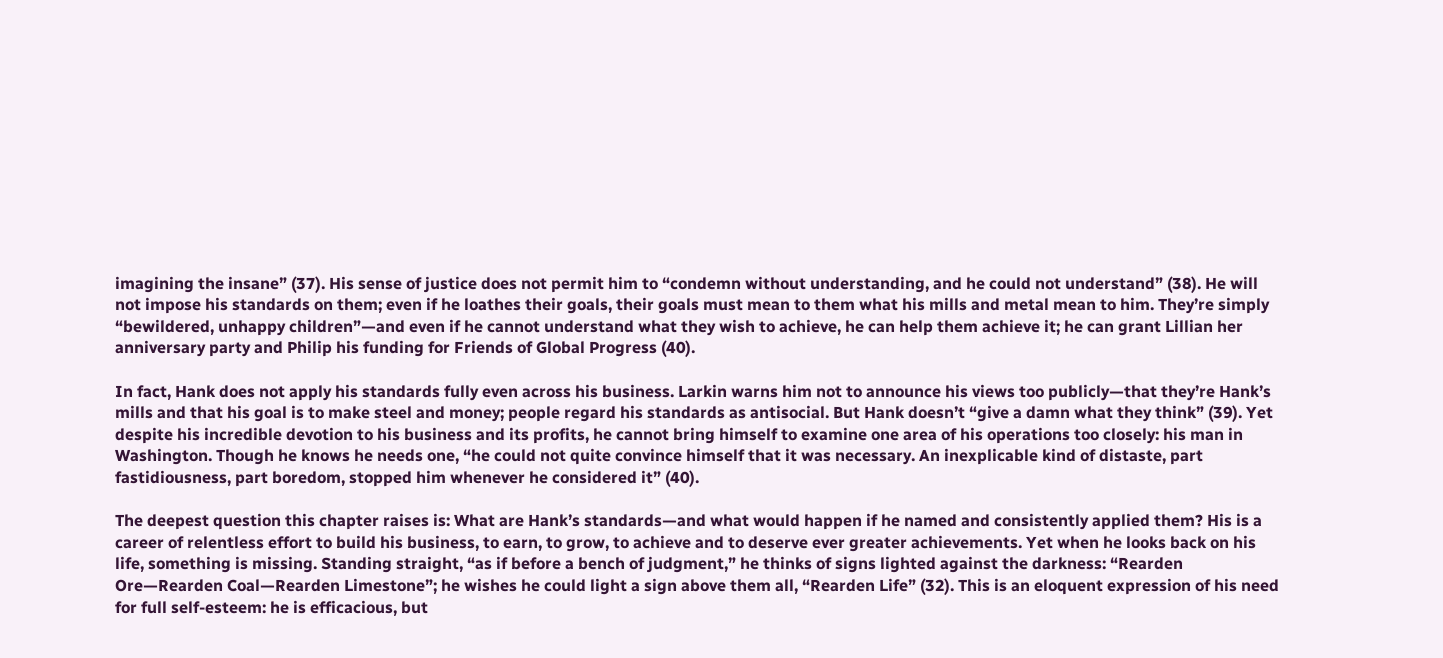imagining the insane” (37). His sense of justice does not permit him to “condemn without understanding, and he could not understand” (38). He will not impose his standards on them; even if he loathes their goals, their goals must mean to them what his mills and metal mean to him. They’re simply “bewildered, unhappy children”—and even if he cannot understand what they wish to achieve, he can help them achieve it; he can grant Lillian her anniversary party and Philip his funding for Friends of Global Progress (40).

In fact, Hank does not apply his standards fully even across his business. Larkin warns him not to announce his views too publicly—that they’re Hank’s mills and that his goal is to make steel and money; people regard his standards as antisocial. But Hank doesn’t “give a damn what they think” (39). Yet despite his incredible devotion to his business and its profits, he cannot bring himself to examine one area of his operations too closely: his man in Washington. Though he knows he needs one, “he could not quite convince himself that it was necessary. An inexplicable kind of distaste, part fastidiousness, part boredom, stopped him whenever he considered it” (40).

The deepest question this chapter raises is: What are Hank’s standards—and what would happen if he named and consistently applied them? His is a career of relentless effort to build his business, to earn, to grow, to achieve and to deserve ever greater achievements. Yet when he looks back on his life, something is missing. Standing straight, “as if before a bench of judgment,” he thinks of signs lighted against the darkness: “Rearden Ore—Rearden Coal—Rearden Limestone”; he wishes he could light a sign above them all, “Rearden Life” (32). This is an eloquent expression of his need for full self-esteem: he is efficacious, but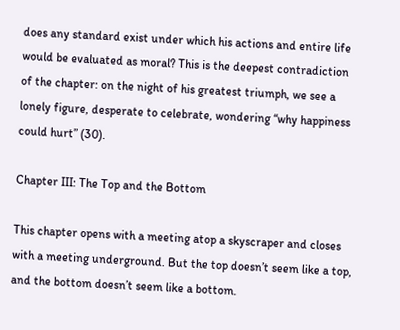does any standard exist under which his actions and entire life would be evaluated as moral? This is the deepest contradiction of the chapter: on the night of his greatest triumph, we see a lonely figure, desperate to celebrate, wondering “why happiness could hurt” (30).

Chapter III: The Top and the Bottom

This chapter opens with a meeting atop a skyscraper and closes with a meeting underground. But the top doesn’t seem like a top, and the bottom doesn’t seem like a bottom.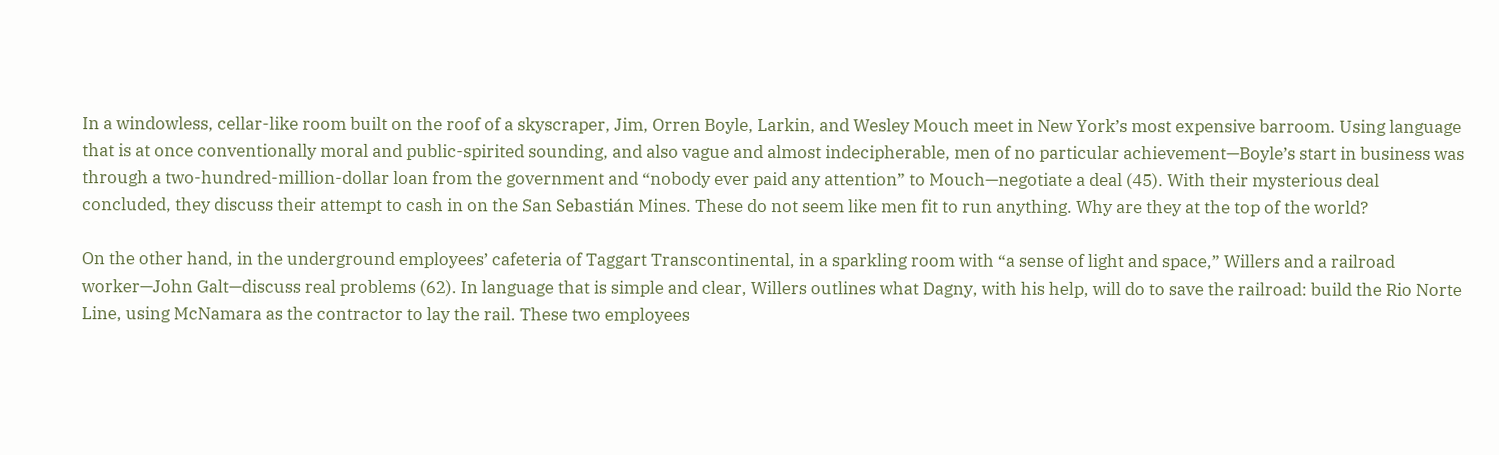In a windowless, cellar-like room built on the roof of a skyscraper, Jim, Orren Boyle, Larkin, and Wesley Mouch meet in New York’s most expensive barroom. Using language that is at once conventionally moral and public-spirited sounding, and also vague and almost indecipherable, men of no particular achievement—Boyle’s start in business was through a two-hundred-million-dollar loan from the government and “nobody ever paid any attention” to Mouch—negotiate a deal (45). With their mysterious deal concluded, they discuss their attempt to cash in on the San Sebastián Mines. These do not seem like men fit to run anything. Why are they at the top of the world?

On the other hand, in the underground employees’ cafeteria of Taggart Transcontinental, in a sparkling room with “a sense of light and space,” Willers and a railroad worker—John Galt—discuss real problems (62). In language that is simple and clear, Willers outlines what Dagny, with his help, will do to save the railroad: build the Rio Norte Line, using McNamara as the contractor to lay the rail. These two employees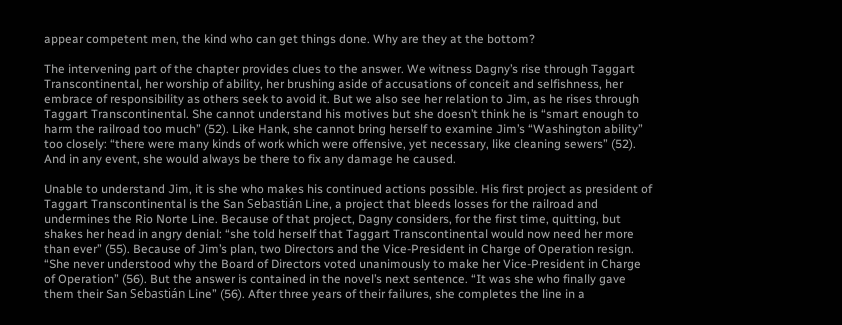appear competent men, the kind who can get things done. Why are they at the bottom?

The intervening part of the chapter provides clues to the answer. We witness Dagny’s rise through Taggart Transcontinental, her worship of ability, her brushing aside of accusations of conceit and selfishness, her embrace of responsibility as others seek to avoid it. But we also see her relation to Jim, as he rises through Taggart Transcontinental. She cannot understand his motives but she doesn’t think he is “smart enough to harm the railroad too much” (52). Like Hank, she cannot bring herself to examine Jim’s “Washington ability” too closely: “there were many kinds of work which were offensive, yet necessary, like cleaning sewers” (52). And in any event, she would always be there to fix any damage he caused.

Unable to understand Jim, it is she who makes his continued actions possible. His first project as president of Taggart Transcontinental is the San Sebastián Line, a project that bleeds losses for the railroad and undermines the Rio Norte Line. Because of that project, Dagny considers, for the first time, quitting, but shakes her head in angry denial: “she told herself that Taggart Transcontinental would now need her more than ever” (55). Because of Jim’s plan, two Directors and the Vice-President in Charge of Operation resign. “She never understood why the Board of Directors voted unanimously to make her Vice-President in Charge of Operation” (56). But the answer is contained in the novel’s next sentence. “It was she who finally gave them their San Sebastián Line” (56). After three years of their failures, she completes the line in a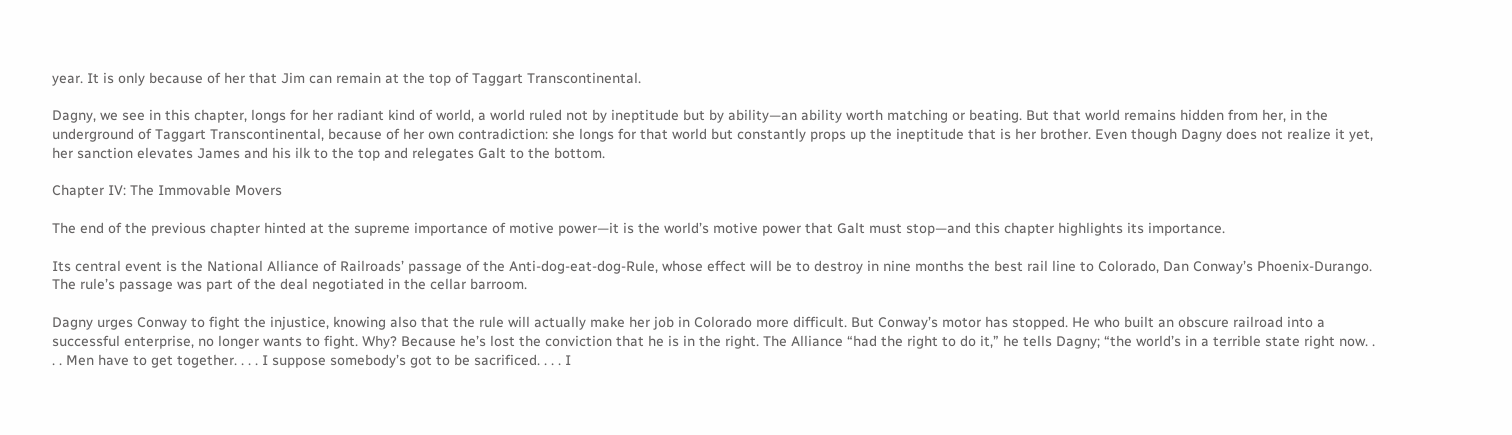year. It is only because of her that Jim can remain at the top of Taggart Transcontinental.

Dagny, we see in this chapter, longs for her radiant kind of world, a world ruled not by ineptitude but by ability—an ability worth matching or beating. But that world remains hidden from her, in the underground of Taggart Transcontinental, because of her own contradiction: she longs for that world but constantly props up the ineptitude that is her brother. Even though Dagny does not realize it yet, her sanction elevates James and his ilk to the top and relegates Galt to the bottom.

Chapter IV: The Immovable Movers

The end of the previous chapter hinted at the supreme importance of motive power—it is the world’s motive power that Galt must stop—and this chapter highlights its importance.

Its central event is the National Alliance of Railroads’ passage of the Anti-dog-eat-dog-Rule, whose effect will be to destroy in nine months the best rail line to Colorado, Dan Conway’s Phoenix-Durango. The rule’s passage was part of the deal negotiated in the cellar barroom.

Dagny urges Conway to fight the injustice, knowing also that the rule will actually make her job in Colorado more difficult. But Conway’s motor has stopped. He who built an obscure railroad into a successful enterprise, no longer wants to fight. Why? Because he’s lost the conviction that he is in the right. The Alliance “had the right to do it,” he tells Dagny; “the world’s in a terrible state right now. . . . Men have to get together. . . . I suppose somebody’s got to be sacrificed. . . . I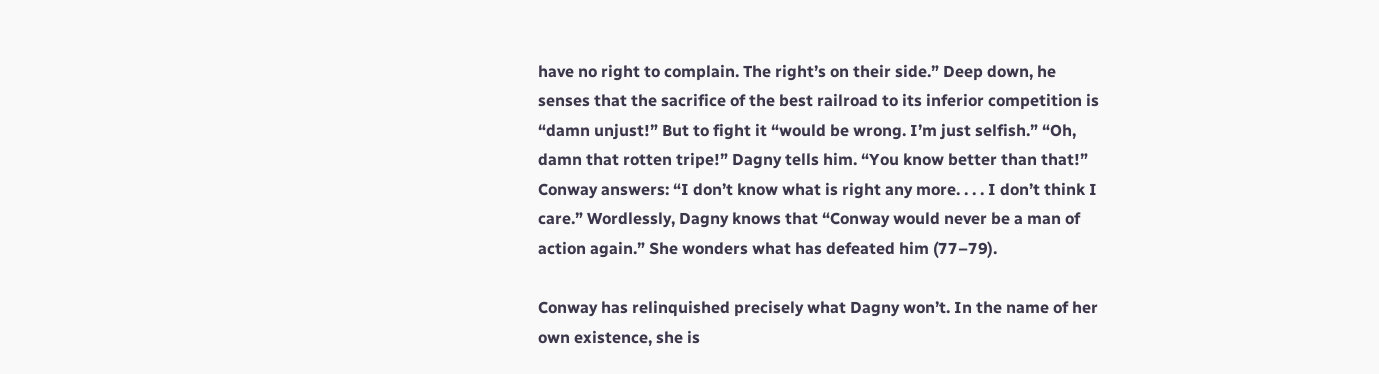have no right to complain. The right’s on their side.” Deep down, he senses that the sacrifice of the best railroad to its inferior competition is “damn unjust!” But to fight it “would be wrong. I’m just selfish.” “Oh, damn that rotten tripe!” Dagny tells him. “You know better than that!” Conway answers: “I don’t know what is right any more. . . . I don’t think I care.” Wordlessly, Dagny knows that “Conway would never be a man of action again.” She wonders what has defeated him (77–79).

Conway has relinquished precisely what Dagny won’t. In the name of her own existence, she is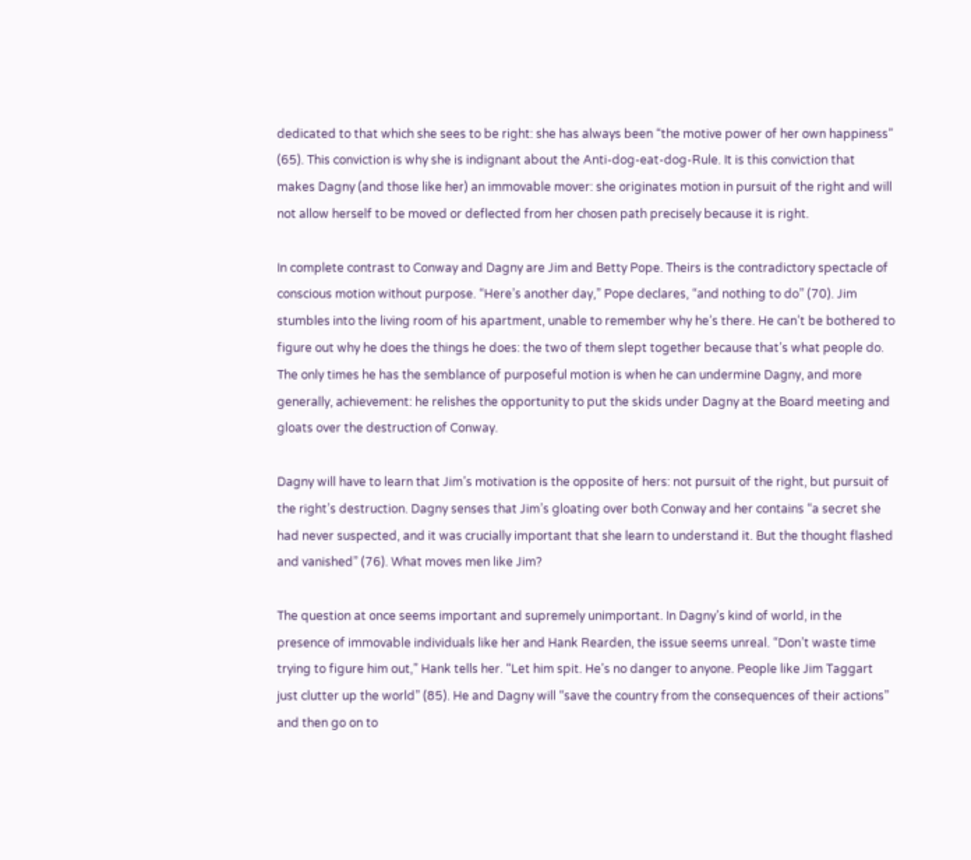dedicated to that which she sees to be right: she has always been “the motive power of her own happiness” (65). This conviction is why she is indignant about the Anti-dog-eat-dog-Rule. It is this conviction that makes Dagny (and those like her) an immovable mover: she originates motion in pursuit of the right and will not allow herself to be moved or deflected from her chosen path precisely because it is right.

In complete contrast to Conway and Dagny are Jim and Betty Pope. Theirs is the contradictory spectacle of conscious motion without purpose. “Here’s another day,” Pope declares, “and nothing to do” (70). Jim stumbles into the living room of his apartment, unable to remember why he’s there. He can’t be bothered to figure out why he does the things he does: the two of them slept together because that’s what people do. The only times he has the semblance of purposeful motion is when he can undermine Dagny, and more generally, achievement: he relishes the opportunity to put the skids under Dagny at the Board meeting and gloats over the destruction of Conway.

Dagny will have to learn that Jim’s motivation is the opposite of hers: not pursuit of the right, but pursuit of the right’s destruction. Dagny senses that Jim’s gloating over both Conway and her contains “a secret she had never suspected, and it was crucially important that she learn to understand it. But the thought flashed and vanished” (76). What moves men like Jim?

The question at once seems important and supremely unimportant. In Dagny’s kind of world, in the presence of immovable individuals like her and Hank Rearden, the issue seems unreal. “Don’t waste time trying to figure him out,” Hank tells her. “Let him spit. He’s no danger to anyone. People like Jim Taggart just clutter up the world” (85). He and Dagny will “save the country from the consequences of their actions” and then go on to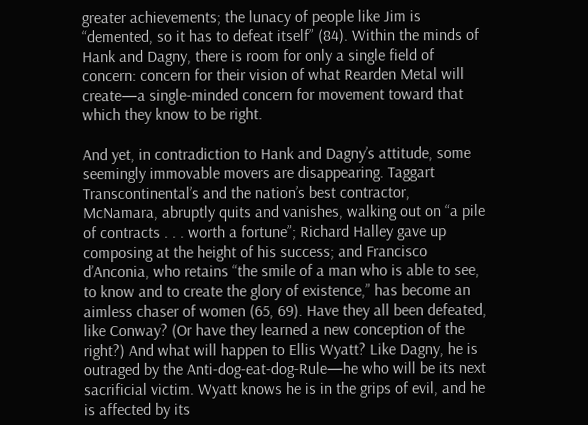greater achievements; the lunacy of people like Jim is “demented, so it has to defeat itself” (84). Within the minds of Hank and Dagny, there is room for only a single field of concern: concern for their vision of what Rearden Metal will create—a single-minded concern for movement toward that which they know to be right.

And yet, in contradiction to Hank and Dagny’s attitude, some seemingly immovable movers are disappearing. Taggart Transcontinental’s and the nation’s best contractor, McNamara, abruptly quits and vanishes, walking out on “a pile of contracts . . . worth a fortune”; Richard Halley gave up composing at the height of his success; and Francisco d’Anconia, who retains “the smile of a man who is able to see, to know and to create the glory of existence,” has become an aimless chaser of women (65, 69). Have they all been defeated, like Conway? (Or have they learned a new conception of the right?) And what will happen to Ellis Wyatt? Like Dagny, he is outraged by the Anti-dog-eat-dog-Rule—he who will be its next sacrificial victim. Wyatt knows he is in the grips of evil, and he is affected by its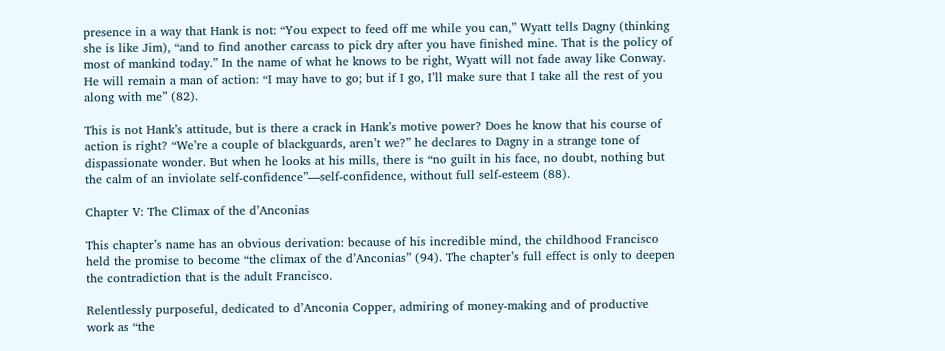presence in a way that Hank is not: “You expect to feed off me while you can,” Wyatt tells Dagny (thinking she is like Jim), “and to find another carcass to pick dry after you have finished mine. That is the policy of most of mankind today.” In the name of what he knows to be right, Wyatt will not fade away like Conway. He will remain a man of action: “I may have to go; but if I go, I’ll make sure that I take all the rest of you along with me” (82).

This is not Hank’s attitude, but is there a crack in Hank’s motive power? Does he know that his course of action is right? “We’re a couple of blackguards, aren’t we?” he declares to Dagny in a strange tone of dispassionate wonder. But when he looks at his mills, there is “no guilt in his face, no doubt, nothing but the calm of an inviolate self-confidence”—self-confidence, without full self-esteem (88).

Chapter V: The Climax of the d’Anconias

This chapter’s name has an obvious derivation: because of his incredible mind, the childhood Francisco held the promise to become “the climax of the d’Anconias” (94). The chapter’s full effect is only to deepen the contradiction that is the adult Francisco.

Relentlessly purposeful, dedicated to d’Anconia Copper, admiring of money-making and of productive work as “the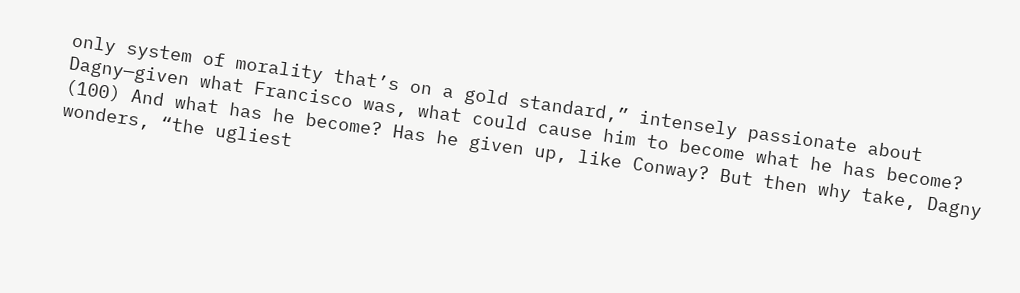only system of morality that’s on a gold standard,” intensely passionate about Dagny—given what Francisco was, what could cause him to become what he has become? (100) And what has he become? Has he given up, like Conway? But then why take, Dagny wonders, “the ugliest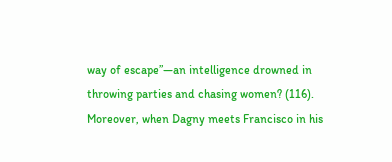way of escape”—an intelligence drowned in throwing parties and chasing women? (116). Moreover, when Dagny meets Francisco in his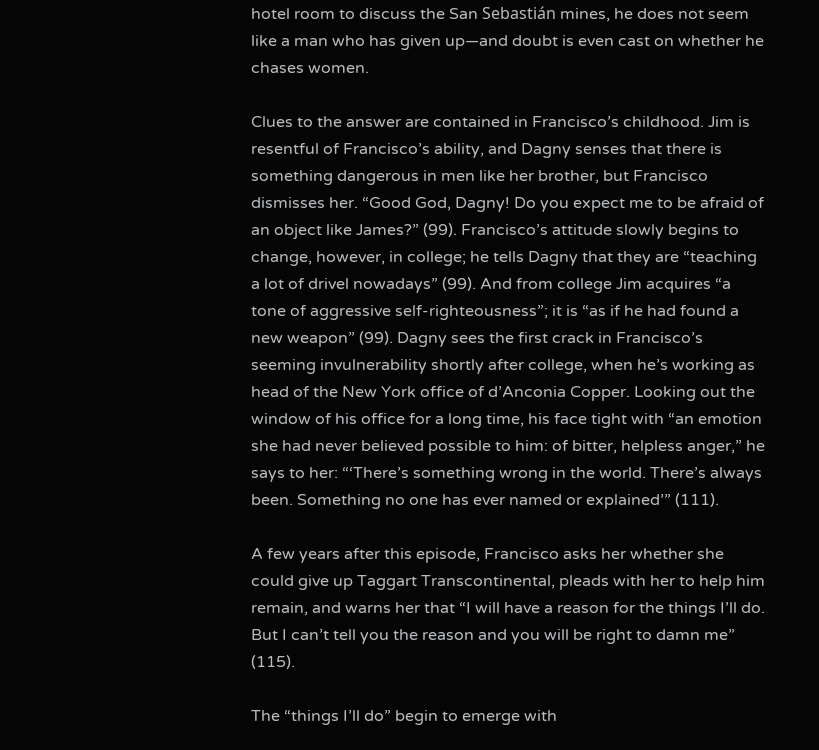hotel room to discuss the San Sebastián mines, he does not seem like a man who has given up—and doubt is even cast on whether he chases women.

Clues to the answer are contained in Francisco’s childhood. Jim is resentful of Francisco’s ability, and Dagny senses that there is something dangerous in men like her brother, but Francisco dismisses her. “Good God, Dagny! Do you expect me to be afraid of an object like James?” (99). Francisco’s attitude slowly begins to change, however, in college; he tells Dagny that they are “teaching a lot of drivel nowadays” (99). And from college Jim acquires “a tone of aggressive self-righteousness”; it is “as if he had found a new weapon” (99). Dagny sees the first crack in Francisco’s seeming invulnerability shortly after college, when he’s working as head of the New York office of d’Anconia Copper. Looking out the window of his office for a long time, his face tight with “an emotion she had never believed possible to him: of bitter, helpless anger,” he says to her: “‘There’s something wrong in the world. There’s always been. Something no one has ever named or explained’” (111).

A few years after this episode, Francisco asks her whether she could give up Taggart Transcontinental, pleads with her to help him remain, and warns her that “I will have a reason for the things I’ll do. But I can’t tell you the reason and you will be right to damn me” (115).

The “things I’ll do” begin to emerge with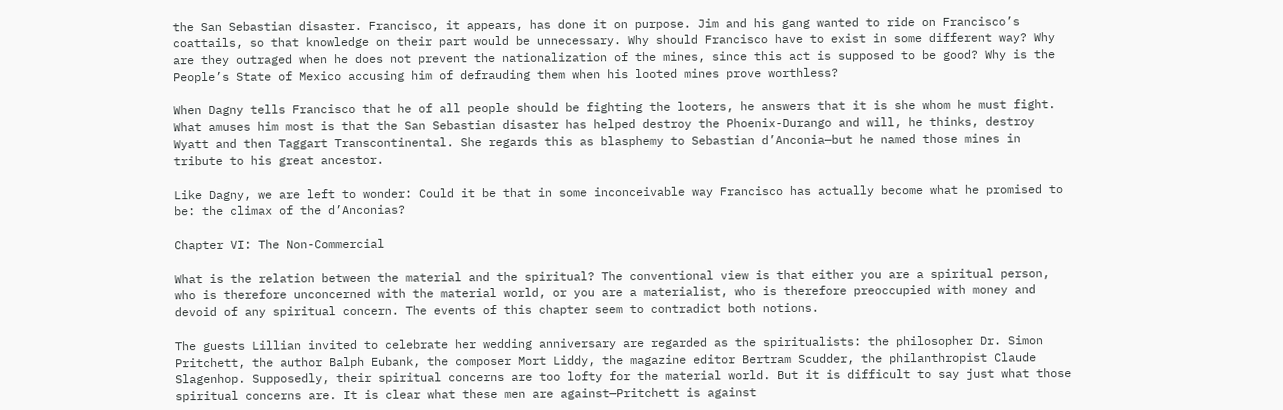the San Sebastian disaster. Francisco, it appears, has done it on purpose. Jim and his gang wanted to ride on Francisco’s coattails, so that knowledge on their part would be unnecessary. Why should Francisco have to exist in some different way? Why are they outraged when he does not prevent the nationalization of the mines, since this act is supposed to be good? Why is the People’s State of Mexico accusing him of defrauding them when his looted mines prove worthless?

When Dagny tells Francisco that he of all people should be fighting the looters, he answers that it is she whom he must fight. What amuses him most is that the San Sebastian disaster has helped destroy the Phoenix-Durango and will, he thinks, destroy Wyatt and then Taggart Transcontinental. She regards this as blasphemy to Sebastian d’Anconia—but he named those mines in tribute to his great ancestor.

Like Dagny, we are left to wonder: Could it be that in some inconceivable way Francisco has actually become what he promised to be: the climax of the d’Anconias?

Chapter VI: The Non-Commercial

What is the relation between the material and the spiritual? The conventional view is that either you are a spiritual person, who is therefore unconcerned with the material world, or you are a materialist, who is therefore preoccupied with money and devoid of any spiritual concern. The events of this chapter seem to contradict both notions.

The guests Lillian invited to celebrate her wedding anniversary are regarded as the spiritualists: the philosopher Dr. Simon Pritchett, the author Balph Eubank, the composer Mort Liddy, the magazine editor Bertram Scudder, the philanthropist Claude Slagenhop. Supposedly, their spiritual concerns are too lofty for the material world. But it is difficult to say just what those spiritual concerns are. It is clear what these men are against—Pritchett is against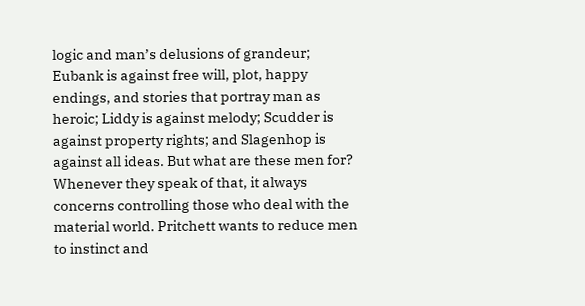logic and man’s delusions of grandeur; Eubank is against free will, plot, happy endings, and stories that portray man as heroic; Liddy is against melody; Scudder is against property rights; and Slagenhop is against all ideas. But what are these men for? Whenever they speak of that, it always concerns controlling those who deal with the material world. Pritchett wants to reduce men to instinct and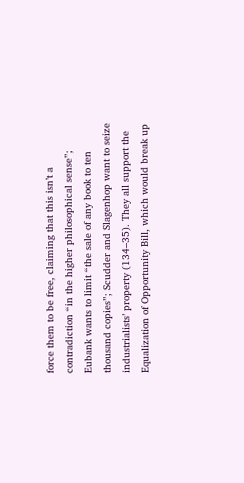force them to be free, claiming that this isn’t a contradiction “in the higher philosophical sense”; Eubank wants to limit “the sale of any book to ten thousand copies”; Scudder and Slagenhop want to seize industrialists’ property (134–35). They all support the Equalization of Opportunity Bill, which would break up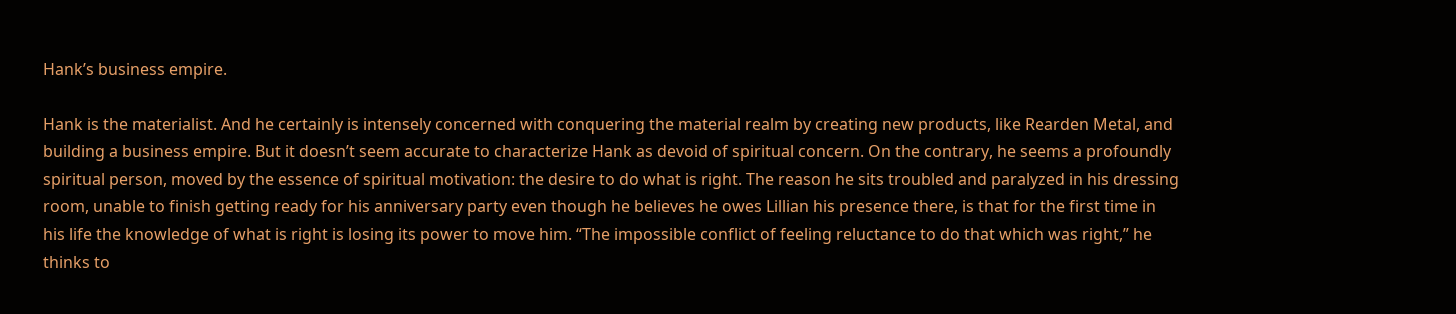Hank’s business empire.

Hank is the materialist. And he certainly is intensely concerned with conquering the material realm by creating new products, like Rearden Metal, and building a business empire. But it doesn’t seem accurate to characterize Hank as devoid of spiritual concern. On the contrary, he seems a profoundly spiritual person, moved by the essence of spiritual motivation: the desire to do what is right. The reason he sits troubled and paralyzed in his dressing room, unable to finish getting ready for his anniversary party even though he believes he owes Lillian his presence there, is that for the first time in his life the knowledge of what is right is losing its power to move him. “The impossible conflict of feeling reluctance to do that which was right,” he thinks to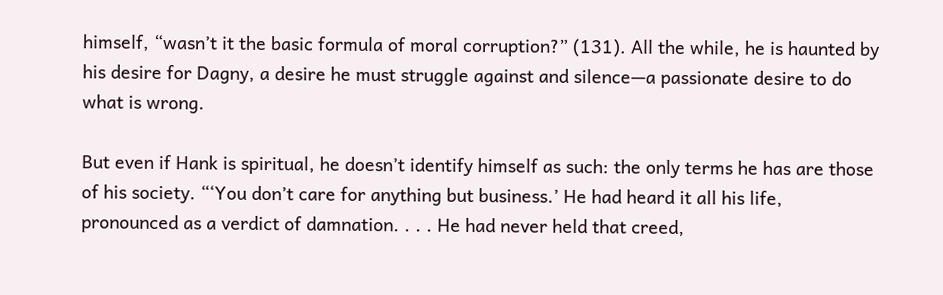himself, “wasn’t it the basic formula of moral corruption?” (131). All the while, he is haunted by his desire for Dagny, a desire he must struggle against and silence—a passionate desire to do what is wrong.

But even if Hank is spiritual, he doesn’t identify himself as such: the only terms he has are those of his society. “‘You don’t care for anything but business.’ He had heard it all his life, pronounced as a verdict of damnation. . . . He had never held that creed,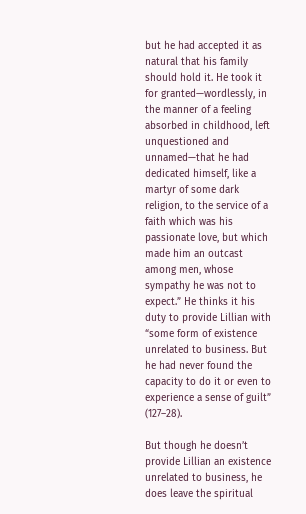but he had accepted it as natural that his family should hold it. He took it for granted—wordlessly, in the manner of a feeling absorbed in childhood, left unquestioned and unnamed—that he had dedicated himself, like a martyr of some dark religion, to the service of a faith which was his passionate love, but which made him an outcast among men, whose sympathy he was not to expect.” He thinks it his duty to provide Lillian with “some form of existence unrelated to business. But he had never found the capacity to do it or even to experience a sense of guilt” (127–28).

But though he doesn’t provide Lillian an existence unrelated to business, he does leave the spiritual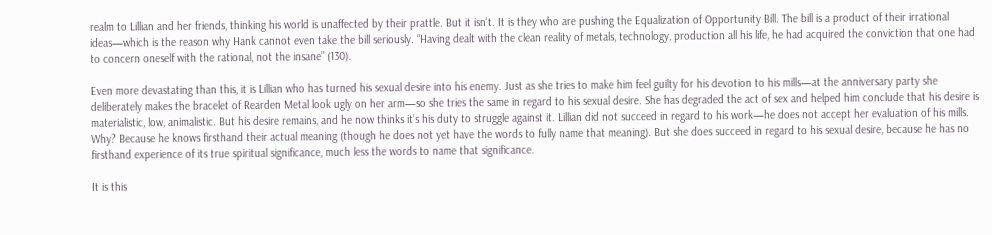realm to Lillian and her friends, thinking his world is unaffected by their prattle. But it isn’t. It is they who are pushing the Equalization of Opportunity Bill. The bill is a product of their irrational ideas—which is the reason why Hank cannot even take the bill seriously. “Having dealt with the clean reality of metals, technology, production all his life, he had acquired the conviction that one had to concern oneself with the rational, not the insane” (130).

Even more devastating than this, it is Lillian who has turned his sexual desire into his enemy. Just as she tries to make him feel guilty for his devotion to his mills—at the anniversary party she deliberately makes the bracelet of Rearden Metal look ugly on her arm—so she tries the same in regard to his sexual desire. She has degraded the act of sex and helped him conclude that his desire is materialistic, low, animalistic. But his desire remains, and he now thinks it’s his duty to struggle against it. Lillian did not succeed in regard to his work—he does not accept her evaluation of his mills. Why? Because he knows firsthand their actual meaning (though he does not yet have the words to fully name that meaning). But she does succeed in regard to his sexual desire, because he has no firsthand experience of its true spiritual significance, much less the words to name that significance.

It is this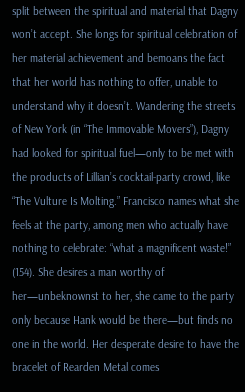split between the spiritual and material that Dagny won’t accept. She longs for spiritual celebration of her material achievement and bemoans the fact that her world has nothing to offer, unable to understand why it doesn’t. Wandering the streets of New York (in “The Immovable Movers”), Dagny had looked for spiritual fuel—only to be met with the products of Lillian’s cocktail-party crowd, like “The Vulture Is Molting.” Francisco names what she feels at the party, among men who actually have nothing to celebrate: “what a magnificent waste!” (154). She desires a man worthy of her—unbeknownst to her, she came to the party only because Hank would be there—but finds no one in the world. Her desperate desire to have the bracelet of Rearden Metal comes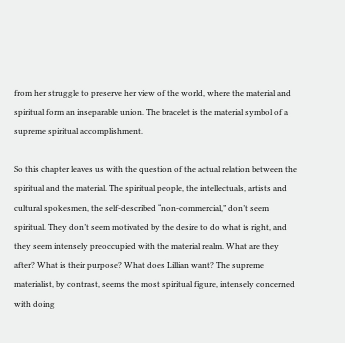from her struggle to preserve her view of the world, where the material and spiritual form an inseparable union. The bracelet is the material symbol of a supreme spiritual accomplishment.

So this chapter leaves us with the question of the actual relation between the spiritual and the material. The spiritual people, the intellectuals, artists and cultural spokesmen, the self-described “non-commercial,” don’t seem spiritual. They don’t seem motivated by the desire to do what is right, and they seem intensely preoccupied with the material realm. What are they after? What is their purpose? What does Lillian want? The supreme materialist, by contrast, seems the most spiritual figure, intensely concerned with doing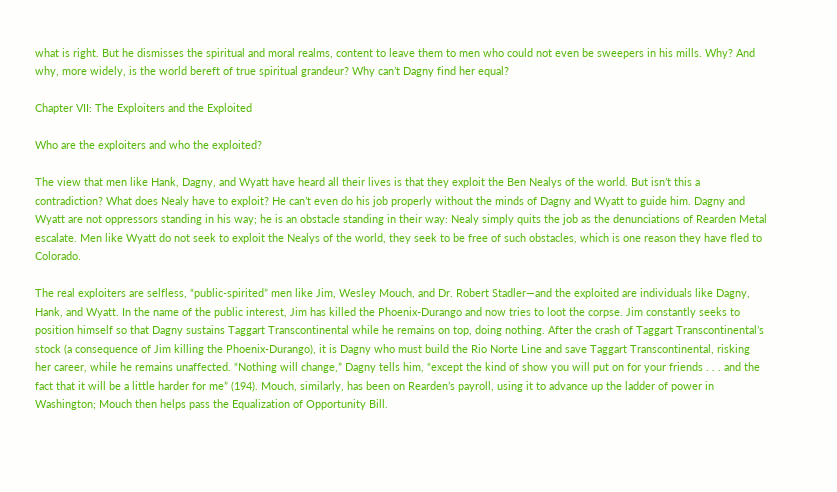what is right. But he dismisses the spiritual and moral realms, content to leave them to men who could not even be sweepers in his mills. Why? And why, more widely, is the world bereft of true spiritual grandeur? Why can’t Dagny find her equal?

Chapter VII: The Exploiters and the Exploited

Who are the exploiters and who the exploited?

The view that men like Hank, Dagny, and Wyatt have heard all their lives is that they exploit the Ben Nealys of the world. But isn’t this a contradiction? What does Nealy have to exploit? He can’t even do his job properly without the minds of Dagny and Wyatt to guide him. Dagny and Wyatt are not oppressors standing in his way; he is an obstacle standing in their way: Nealy simply quits the job as the denunciations of Rearden Metal escalate. Men like Wyatt do not seek to exploit the Nealys of the world, they seek to be free of such obstacles, which is one reason they have fled to Colorado.

The real exploiters are selfless, “public-spirited” men like Jim, Wesley Mouch, and Dr. Robert Stadler—and the exploited are individuals like Dagny, Hank, and Wyatt. In the name of the public interest, Jim has killed the Phoenix-Durango and now tries to loot the corpse. Jim constantly seeks to position himself so that Dagny sustains Taggart Transcontinental while he remains on top, doing nothing. After the crash of Taggart Transcontinental’s stock (a consequence of Jim killing the Phoenix-Durango), it is Dagny who must build the Rio Norte Line and save Taggart Transcontinental, risking her career, while he remains unaffected. “Nothing will change,” Dagny tells him, “except the kind of show you will put on for your friends . . . and the fact that it will be a little harder for me” (194). Mouch, similarly, has been on Rearden’s payroll, using it to advance up the ladder of power in Washington; Mouch then helps pass the Equalization of Opportunity Bill.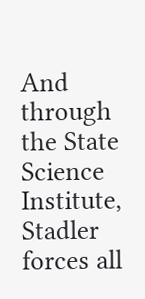And through the State Science Institute, Stadler forces all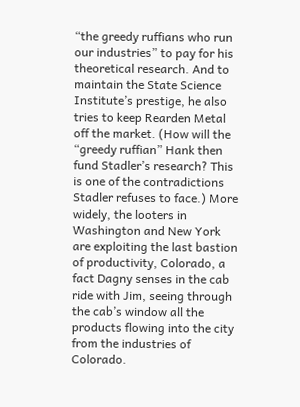“the greedy ruffians who run our industries” to pay for his theoretical research. And to maintain the State Science Institute’s prestige, he also tries to keep Rearden Metal off the market. (How will the “greedy ruffian” Hank then fund Stadler’s research? This is one of the contradictions Stadler refuses to face.) More widely, the looters in Washington and New York are exploiting the last bastion of productivity, Colorado, a fact Dagny senses in the cab ride with Jim, seeing through the cab’s window all the products flowing into the city from the industries of Colorado.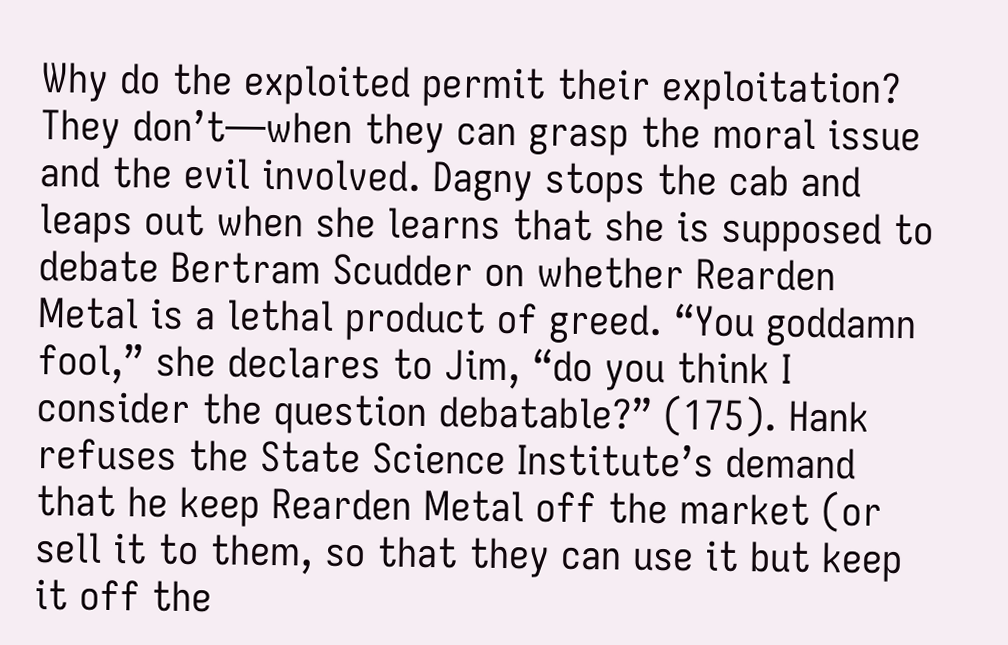Why do the exploited permit their exploitation? They don’t—when they can grasp the moral issue and the evil involved. Dagny stops the cab and leaps out when she learns that she is supposed to debate Bertram Scudder on whether Rearden Metal is a lethal product of greed. “You goddamn fool,” she declares to Jim, “do you think I consider the question debatable?” (175). Hank refuses the State Science Institute’s demand that he keep Rearden Metal off the market (or sell it to them, so that they can use it but keep it off the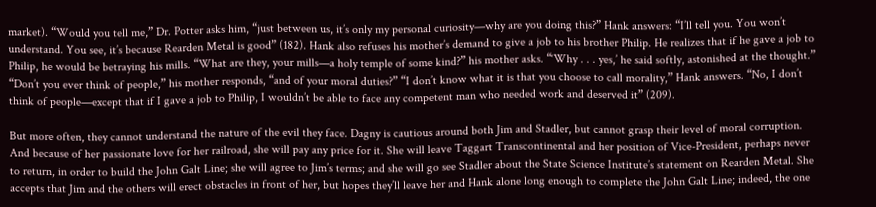market). “Would you tell me,” Dr. Potter asks him, “just between us, it’s only my personal curiosity—why are you doing this?” Hank answers: “I’ll tell you. You won’t understand. You see, it’s because Rearden Metal is good” (182). Hank also refuses his mother’s demand to give a job to his brother Philip. He realizes that if he gave a job to Philip, he would be betraying his mills. “What are they, your mills—a holy temple of some kind?” his mother asks. “‘Why . . . yes,’ he said softly, astonished at the thought.” “Don’t you ever think of people,” his mother responds, “and of your moral duties?” “I don’t know what it is that you choose to call morality,” Hank answers. “No, I don’t think of people—except that if I gave a job to Philip, I wouldn’t be able to face any competent man who needed work and deserved it” (209).

But more often, they cannot understand the nature of the evil they face. Dagny is cautious around both Jim and Stadler, but cannot grasp their level of moral corruption. And because of her passionate love for her railroad, she will pay any price for it. She will leave Taggart Transcontinental and her position of Vice-President, perhaps never to return, in order to build the John Galt Line; she will agree to Jim’s terms; and she will go see Stadler about the State Science Institute’s statement on Rearden Metal. She accepts that Jim and the others will erect obstacles in front of her, but hopes they’ll leave her and Hank alone long enough to complete the John Galt Line; indeed, the one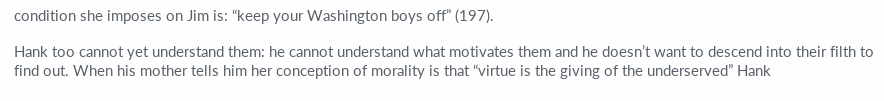condition she imposes on Jim is: “keep your Washington boys off” (197).

Hank too cannot yet understand them: he cannot understand what motivates them and he doesn’t want to descend into their filth to find out. When his mother tells him her conception of morality is that “virtue is the giving of the underserved” Hank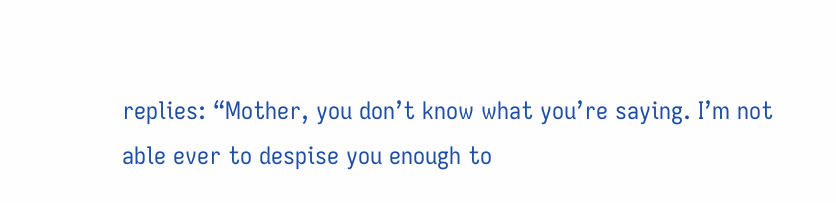replies: “Mother, you don’t know what you’re saying. I’m not able ever to despise you enough to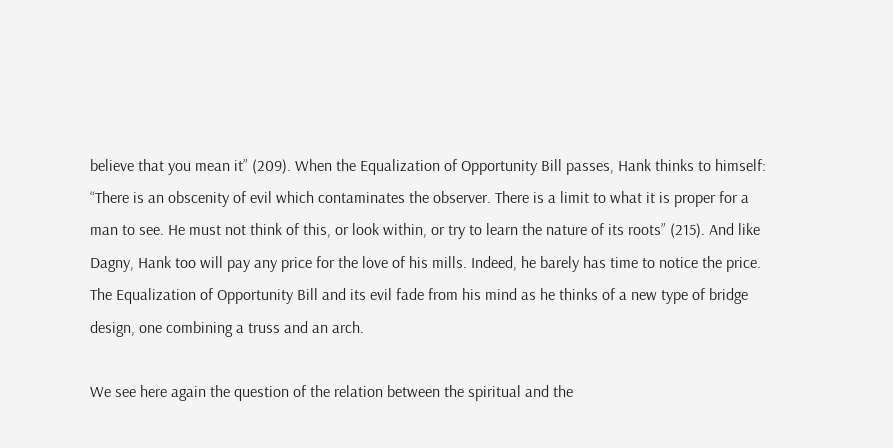believe that you mean it” (209). When the Equalization of Opportunity Bill passes, Hank thinks to himself: “There is an obscenity of evil which contaminates the observer. There is a limit to what it is proper for a man to see. He must not think of this, or look within, or try to learn the nature of its roots” (215). And like Dagny, Hank too will pay any price for the love of his mills. Indeed, he barely has time to notice the price. The Equalization of Opportunity Bill and its evil fade from his mind as he thinks of a new type of bridge design, one combining a truss and an arch.

We see here again the question of the relation between the spiritual and the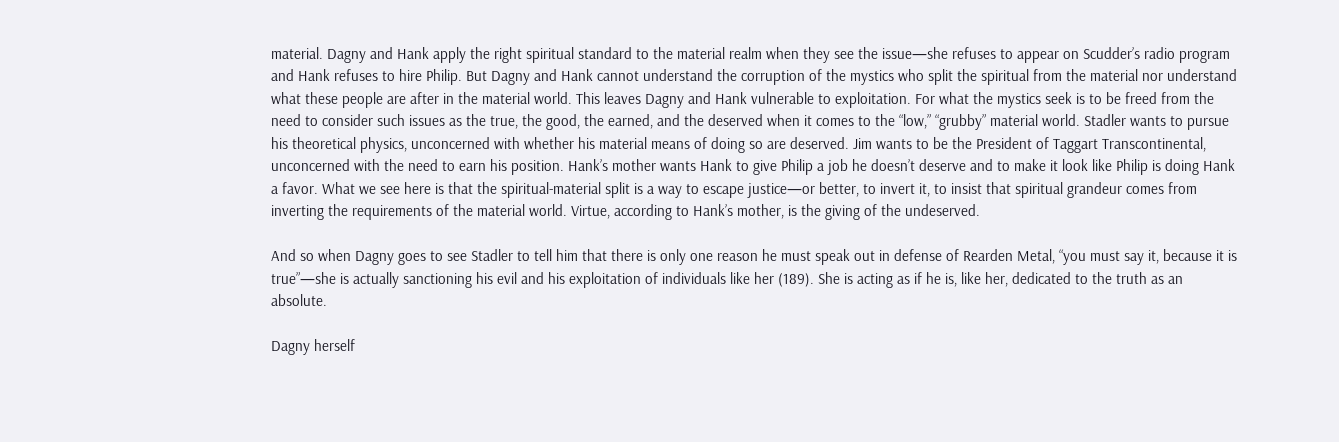material. Dagny and Hank apply the right spiritual standard to the material realm when they see the issue—she refuses to appear on Scudder’s radio program and Hank refuses to hire Philip. But Dagny and Hank cannot understand the corruption of the mystics who split the spiritual from the material nor understand what these people are after in the material world. This leaves Dagny and Hank vulnerable to exploitation. For what the mystics seek is to be freed from the need to consider such issues as the true, the good, the earned, and the deserved when it comes to the “low,” “grubby” material world. Stadler wants to pursue his theoretical physics, unconcerned with whether his material means of doing so are deserved. Jim wants to be the President of Taggart Transcontinental, unconcerned with the need to earn his position. Hank’s mother wants Hank to give Philip a job he doesn’t deserve and to make it look like Philip is doing Hank a favor. What we see here is that the spiritual-material split is a way to escape justice—or better, to invert it, to insist that spiritual grandeur comes from inverting the requirements of the material world. Virtue, according to Hank’s mother, is the giving of the undeserved.

And so when Dagny goes to see Stadler to tell him that there is only one reason he must speak out in defense of Rearden Metal, “you must say it, because it is true”—she is actually sanctioning his evil and his exploitation of individuals like her (189). She is acting as if he is, like her, dedicated to the truth as an absolute.

Dagny herself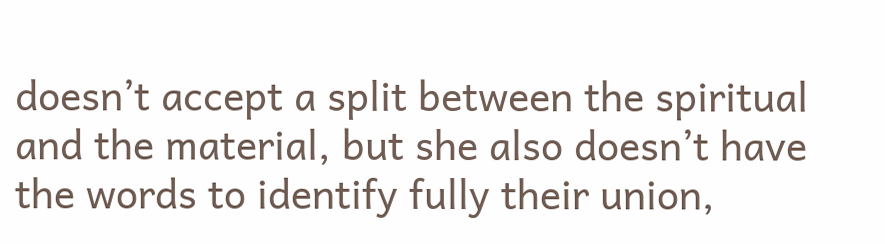doesn’t accept a split between the spiritual and the material, but she also doesn’t have the words to identify fully their union,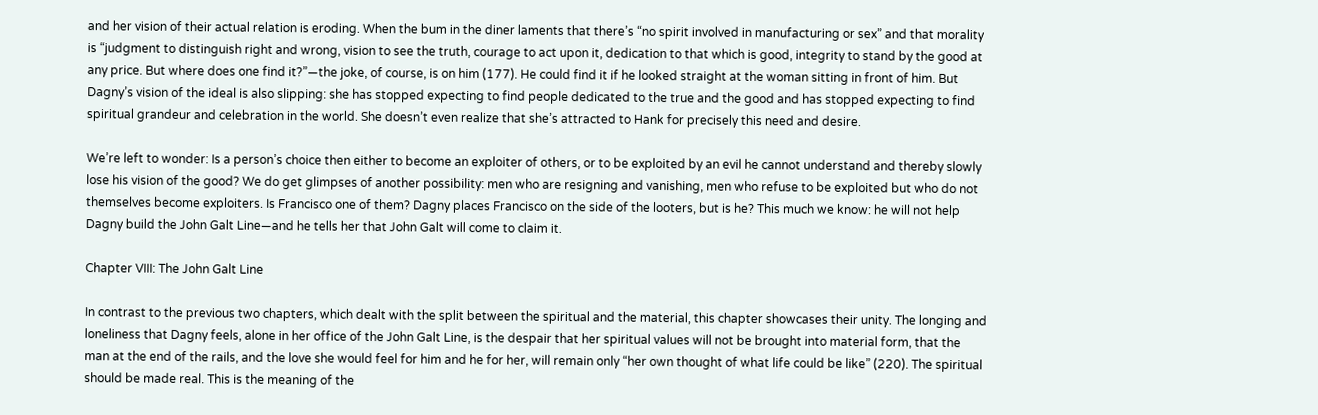and her vision of their actual relation is eroding. When the bum in the diner laments that there’s “no spirit involved in manufacturing or sex” and that morality is “judgment to distinguish right and wrong, vision to see the truth, courage to act upon it, dedication to that which is good, integrity to stand by the good at any price. But where does one find it?”—the joke, of course, is on him (177). He could find it if he looked straight at the woman sitting in front of him. But Dagny’s vision of the ideal is also slipping: she has stopped expecting to find people dedicated to the true and the good and has stopped expecting to find spiritual grandeur and celebration in the world. She doesn’t even realize that she’s attracted to Hank for precisely this need and desire.

We’re left to wonder: Is a person’s choice then either to become an exploiter of others, or to be exploited by an evil he cannot understand and thereby slowly lose his vision of the good? We do get glimpses of another possibility: men who are resigning and vanishing, men who refuse to be exploited but who do not themselves become exploiters. Is Francisco one of them? Dagny places Francisco on the side of the looters, but is he? This much we know: he will not help Dagny build the John Galt Line—and he tells her that John Galt will come to claim it.

Chapter VIII: The John Galt Line

In contrast to the previous two chapters, which dealt with the split between the spiritual and the material, this chapter showcases their unity. The longing and loneliness that Dagny feels, alone in her office of the John Galt Line, is the despair that her spiritual values will not be brought into material form, that the man at the end of the rails, and the love she would feel for him and he for her, will remain only “her own thought of what life could be like” (220). The spiritual should be made real. This is the meaning of the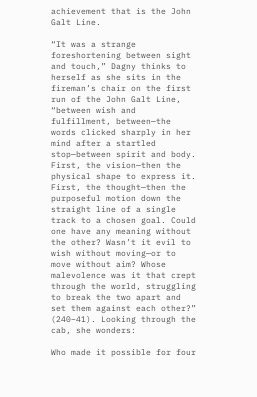achievement that is the John Galt Line.

“It was a strange foreshortening between sight and touch,” Dagny thinks to herself as she sits in the fireman’s chair on the first run of the John Galt Line, “between wish and fulfillment, between—the words clicked sharply in her mind after a startled stop—between spirit and body. First, the vision—then the physical shape to express it. First, the thought—then the purposeful motion down the straight line of a single track to a chosen goal. Could one have any meaning without the other? Wasn’t it evil to wish without moving—or to move without aim? Whose malevolence was it that crept through the world, struggling to break the two apart and set them against each other?” (240–41). Looking through the cab, she wonders:

Who made it possible for four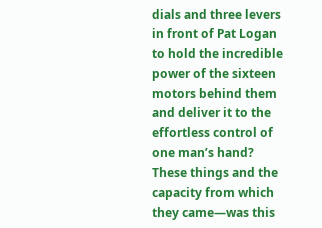dials and three levers in front of Pat Logan to hold the incredible power of the sixteen motors behind them and deliver it to the effortless control of one man’s hand? These things and the capacity from which they came—was this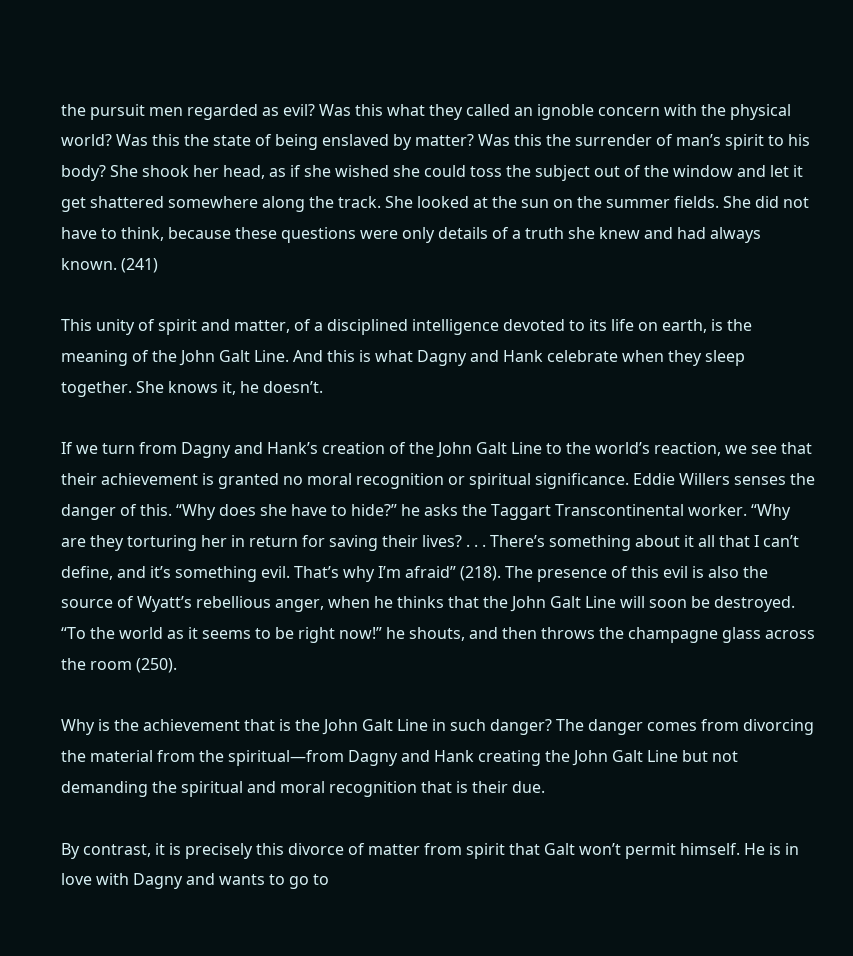the pursuit men regarded as evil? Was this what they called an ignoble concern with the physical world? Was this the state of being enslaved by matter? Was this the surrender of man’s spirit to his body? She shook her head, as if she wished she could toss the subject out of the window and let it get shattered somewhere along the track. She looked at the sun on the summer fields. She did not have to think, because these questions were only details of a truth she knew and had always known. (241)

This unity of spirit and matter, of a disciplined intelligence devoted to its life on earth, is the meaning of the John Galt Line. And this is what Dagny and Hank celebrate when they sleep together. She knows it, he doesn’t.

If we turn from Dagny and Hank’s creation of the John Galt Line to the world’s reaction, we see that their achievement is granted no moral recognition or spiritual significance. Eddie Willers senses the danger of this. “Why does she have to hide?” he asks the Taggart Transcontinental worker. “Why are they torturing her in return for saving their lives? . . . There’s something about it all that I can’t define, and it’s something evil. That’s why I’m afraid” (218). The presence of this evil is also the source of Wyatt’s rebellious anger, when he thinks that the John Galt Line will soon be destroyed. “To the world as it seems to be right now!” he shouts, and then throws the champagne glass across the room (250).

Why is the achievement that is the John Galt Line in such danger? The danger comes from divorcing the material from the spiritual—from Dagny and Hank creating the John Galt Line but not demanding the spiritual and moral recognition that is their due.

By contrast, it is precisely this divorce of matter from spirit that Galt won’t permit himself. He is in love with Dagny and wants to go to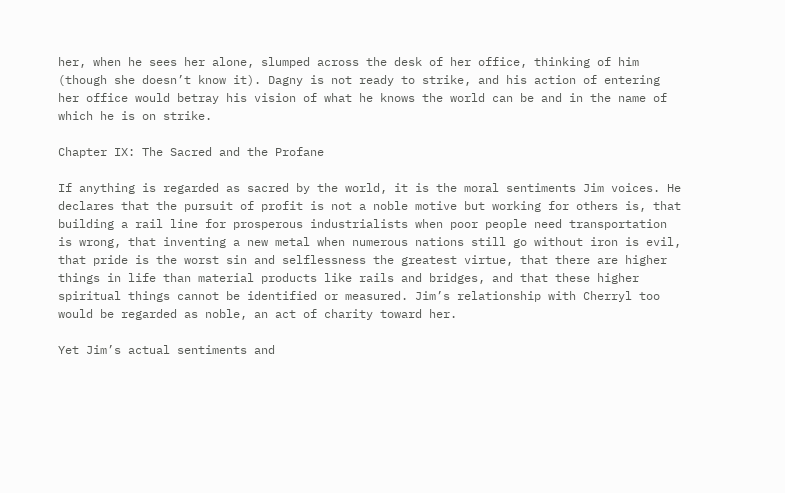her, when he sees her alone, slumped across the desk of her office, thinking of him (though she doesn’t know it). Dagny is not ready to strike, and his action of entering her office would betray his vision of what he knows the world can be and in the name of which he is on strike.

Chapter IX: The Sacred and the Profane

If anything is regarded as sacred by the world, it is the moral sentiments Jim voices. He declares that the pursuit of profit is not a noble motive but working for others is, that building a rail line for prosperous industrialists when poor people need transportation is wrong, that inventing a new metal when numerous nations still go without iron is evil, that pride is the worst sin and selflessness the greatest virtue, that there are higher things in life than material products like rails and bridges, and that these higher spiritual things cannot be identified or measured. Jim’s relationship with Cherryl too would be regarded as noble, an act of charity toward her.

Yet Jim’s actual sentiments and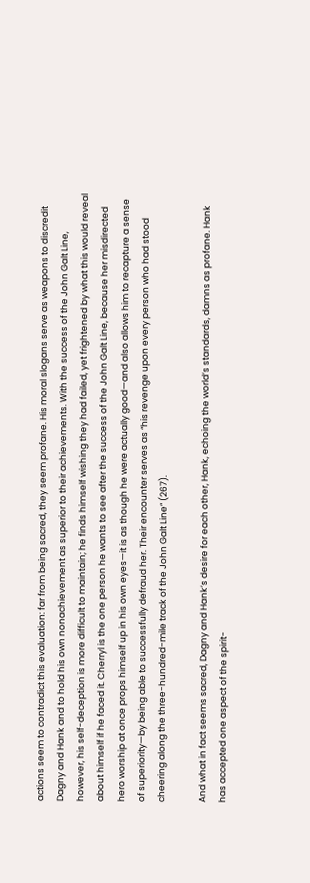actions seem to contradict this evaluation: far from being sacred, they seem profane. His moral slogans serve as weapons to discredit Dagny and Hank and to hold his own nonachievement as superior to their achievements. With the success of the John Galt Line, however, his self-deception is more difficult to maintain; he finds himself wishing they had failed, yet frightened by what this would reveal about himself if he faced it. Cherryl is the one person he wants to see after the success of the John Galt Line, because her misdirected hero worship at once props himself up in his own eyes—it is as though he were actually good—and also allows him to recapture a sense of superiority—by being able to successfully defraud her. Their encounter serves as “his revenge upon every person who had stood cheering along the three-hundred-mile track of the John Galt Line” (267).

And what in fact seems sacred, Dagny and Hank’s desire for each other, Hank, echoing the world’s standards, damns as profane. Hank has accepted one aspect of the spirit-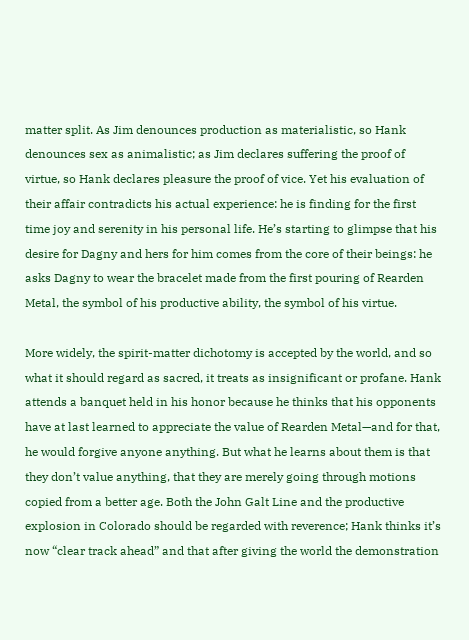matter split. As Jim denounces production as materialistic, so Hank denounces sex as animalistic; as Jim declares suffering the proof of virtue, so Hank declares pleasure the proof of vice. Yet his evaluation of their affair contradicts his actual experience: he is finding for the first time joy and serenity in his personal life. He’s starting to glimpse that his desire for Dagny and hers for him comes from the core of their beings: he asks Dagny to wear the bracelet made from the first pouring of Rearden Metal, the symbol of his productive ability, the symbol of his virtue.

More widely, the spirit-matter dichotomy is accepted by the world, and so what it should regard as sacred, it treats as insignificant or profane. Hank attends a banquet held in his honor because he thinks that his opponents have at last learned to appreciate the value of Rearden Metal—and for that, he would forgive anyone anything. But what he learns about them is that they don’t value anything, that they are merely going through motions copied from a better age. Both the John Galt Line and the productive explosion in Colorado should be regarded with reverence; Hank thinks it’s now “clear track ahead” and that after giving the world the demonstration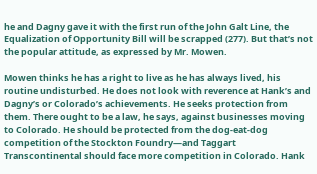he and Dagny gave it with the first run of the John Galt Line, the Equalization of Opportunity Bill will be scrapped (277). But that’s not the popular attitude, as expressed by Mr. Mowen.

Mowen thinks he has a right to live as he has always lived, his routine undisturbed. He does not look with reverence at Hank’s and Dagny’s or Colorado’s achievements. He seeks protection from them. There ought to be a law, he says, against businesses moving to Colorado. He should be protected from the dog-eat-dog competition of the Stockton Foundry—and Taggart Transcontinental should face more competition in Colorado. Hank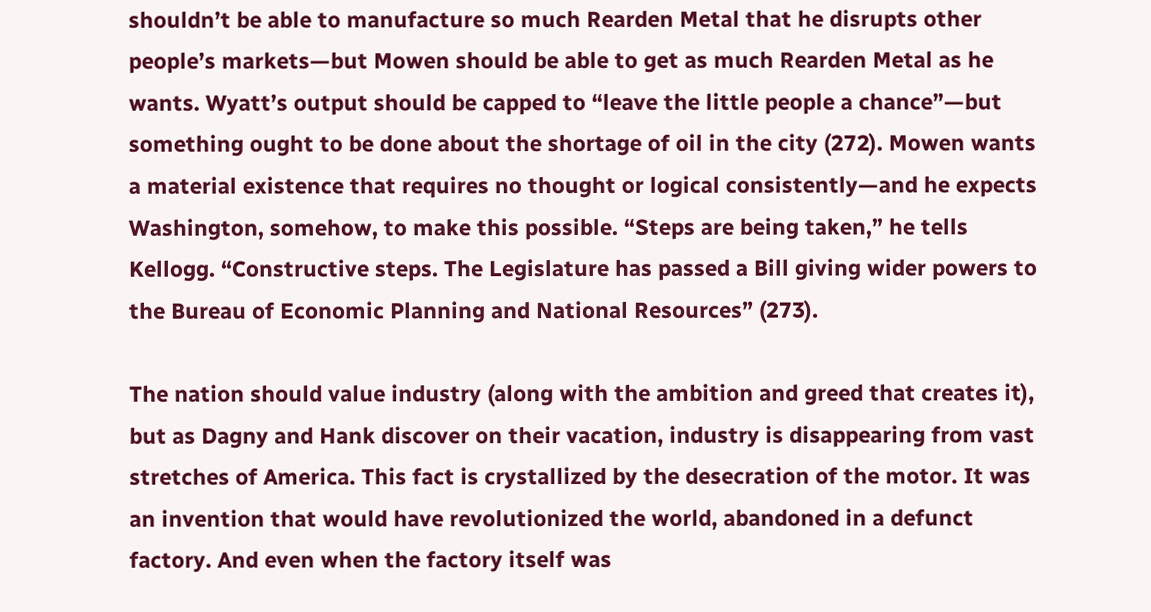shouldn’t be able to manufacture so much Rearden Metal that he disrupts other people’s markets—but Mowen should be able to get as much Rearden Metal as he wants. Wyatt’s output should be capped to “leave the little people a chance”—but something ought to be done about the shortage of oil in the city (272). Mowen wants a material existence that requires no thought or logical consistently—and he expects Washington, somehow, to make this possible. “Steps are being taken,” he tells Kellogg. “Constructive steps. The Legislature has passed a Bill giving wider powers to the Bureau of Economic Planning and National Resources” (273).

The nation should value industry (along with the ambition and greed that creates it), but as Dagny and Hank discover on their vacation, industry is disappearing from vast stretches of America. This fact is crystallized by the desecration of the motor. It was an invention that would have revolutionized the world, abandoned in a defunct factory. And even when the factory itself was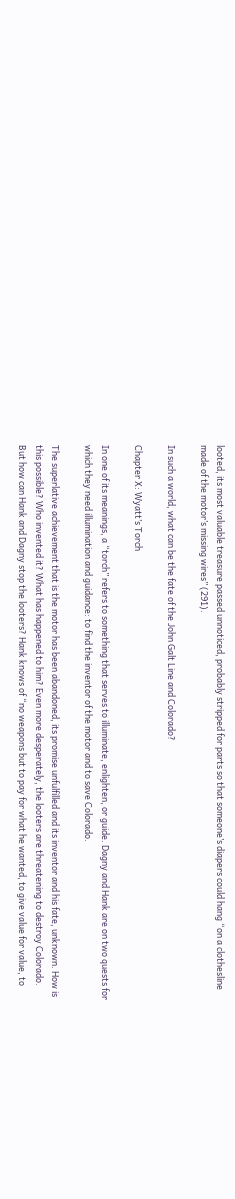looted, its most valuable treasure passed unnoticed, probably stripped for parts so that someone’s diapers could hang “on a clothesline made of the motor’s missing wires” (291).

In such a world, what can be the fate of the John Galt Line and Colorado?

Chapter X: Wyatt’s Torch

In one of its meanings, a “torch” refers to something that serves to illuminate, enlighten, or guide. Dagny and Hank are on two quests for which they need illumination and guidance: to find the inventor of the motor and to save Colorado.

The superlative achievement that is the motor has been abandoned, its promise unfulfilled and its inventor and his fate, unknown. How is this possible? Who invented it? What has happened to him? Even more desperately, the looters are threatening to destroy Colorado. But how can Hank and Dagny stop the looters? Hank knows of “no weapons but to pay for what he wanted, to give value for value, to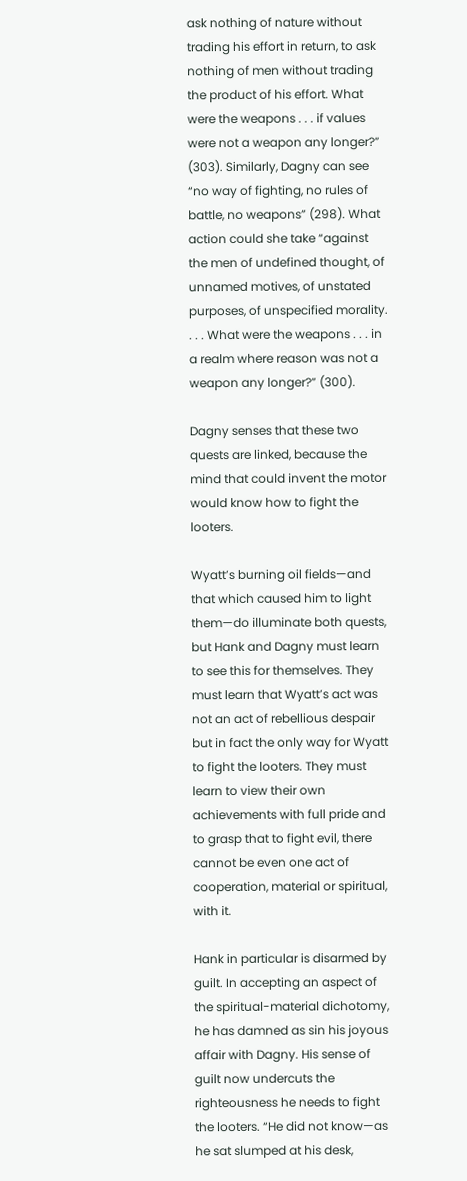ask nothing of nature without trading his effort in return, to ask nothing of men without trading the product of his effort. What were the weapons . . . if values were not a weapon any longer?” (303). Similarly, Dagny can see “no way of fighting, no rules of battle, no weapons” (298). What action could she take “against the men of undefined thought, of unnamed motives, of unstated purposes, of unspecified morality. . . . What were the weapons . . . in a realm where reason was not a weapon any longer?” (300).

Dagny senses that these two quests are linked, because the mind that could invent the motor would know how to fight the looters.

Wyatt’s burning oil fields—and that which caused him to light them—do illuminate both quests, but Hank and Dagny must learn to see this for themselves. They must learn that Wyatt’s act was not an act of rebellious despair but in fact the only way for Wyatt to fight the looters. They must learn to view their own achievements with full pride and to grasp that to fight evil, there cannot be even one act of cooperation, material or spiritual, with it.

Hank in particular is disarmed by guilt. In accepting an aspect of the spiritual-material dichotomy, he has damned as sin his joyous affair with Dagny. His sense of guilt now undercuts the righteousness he needs to fight the looters. “He did not know—as he sat slumped at his desk,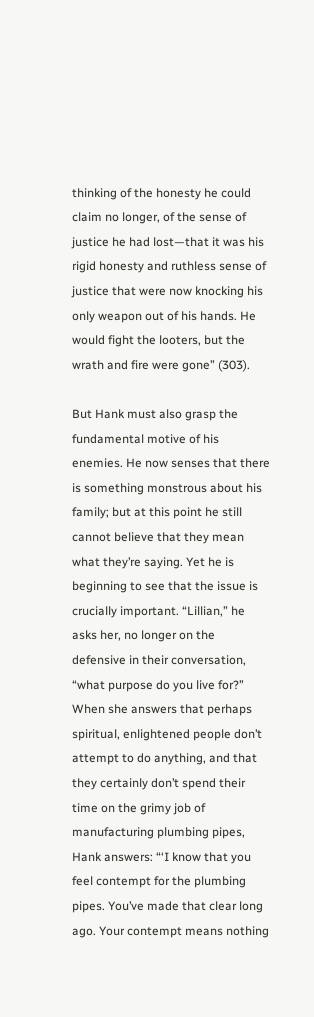thinking of the honesty he could claim no longer, of the sense of justice he had lost—that it was his rigid honesty and ruthless sense of justice that were now knocking his only weapon out of his hands. He would fight the looters, but the wrath and fire were gone” (303).

But Hank must also grasp the fundamental motive of his enemies. He now senses that there is something monstrous about his family; but at this point he still cannot believe that they mean what they’re saying. Yet he is beginning to see that the issue is crucially important. “Lillian,” he asks her, no longer on the defensive in their conversation, “what purpose do you live for?” When she answers that perhaps spiritual, enlightened people don’t attempt to do anything, and that they certainly don’t spend their time on the grimy job of manufacturing plumbing pipes, Hank answers: “‘I know that you feel contempt for the plumbing pipes. You’ve made that clear long ago. Your contempt means nothing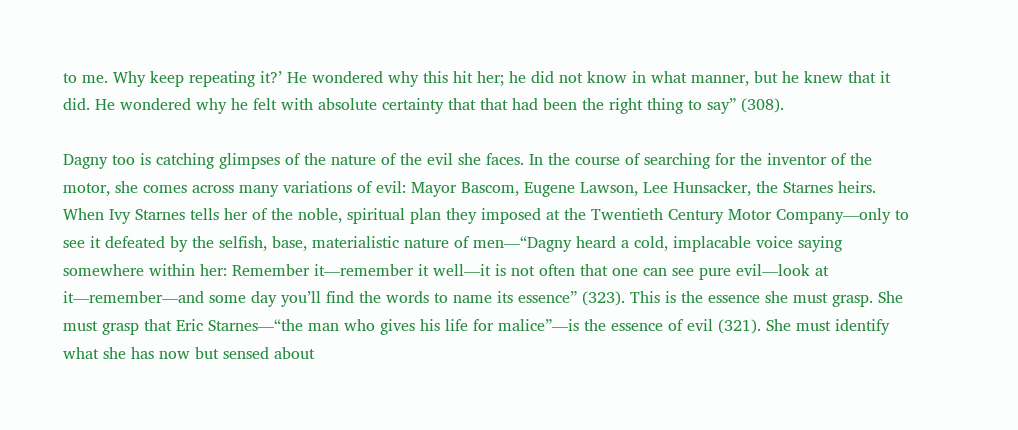to me. Why keep repeating it?’ He wondered why this hit her; he did not know in what manner, but he knew that it did. He wondered why he felt with absolute certainty that that had been the right thing to say” (308).

Dagny too is catching glimpses of the nature of the evil she faces. In the course of searching for the inventor of the motor, she comes across many variations of evil: Mayor Bascom, Eugene Lawson, Lee Hunsacker, the Starnes heirs. When Ivy Starnes tells her of the noble, spiritual plan they imposed at the Twentieth Century Motor Company—only to see it defeated by the selfish, base, materialistic nature of men—“Dagny heard a cold, implacable voice saying somewhere within her: Remember it—remember it well—it is not often that one can see pure evil—look at it—remember—and some day you’ll find the words to name its essence” (323). This is the essence she must grasp. She must grasp that Eric Starnes—“the man who gives his life for malice”—is the essence of evil (321). She must identify what she has now but sensed about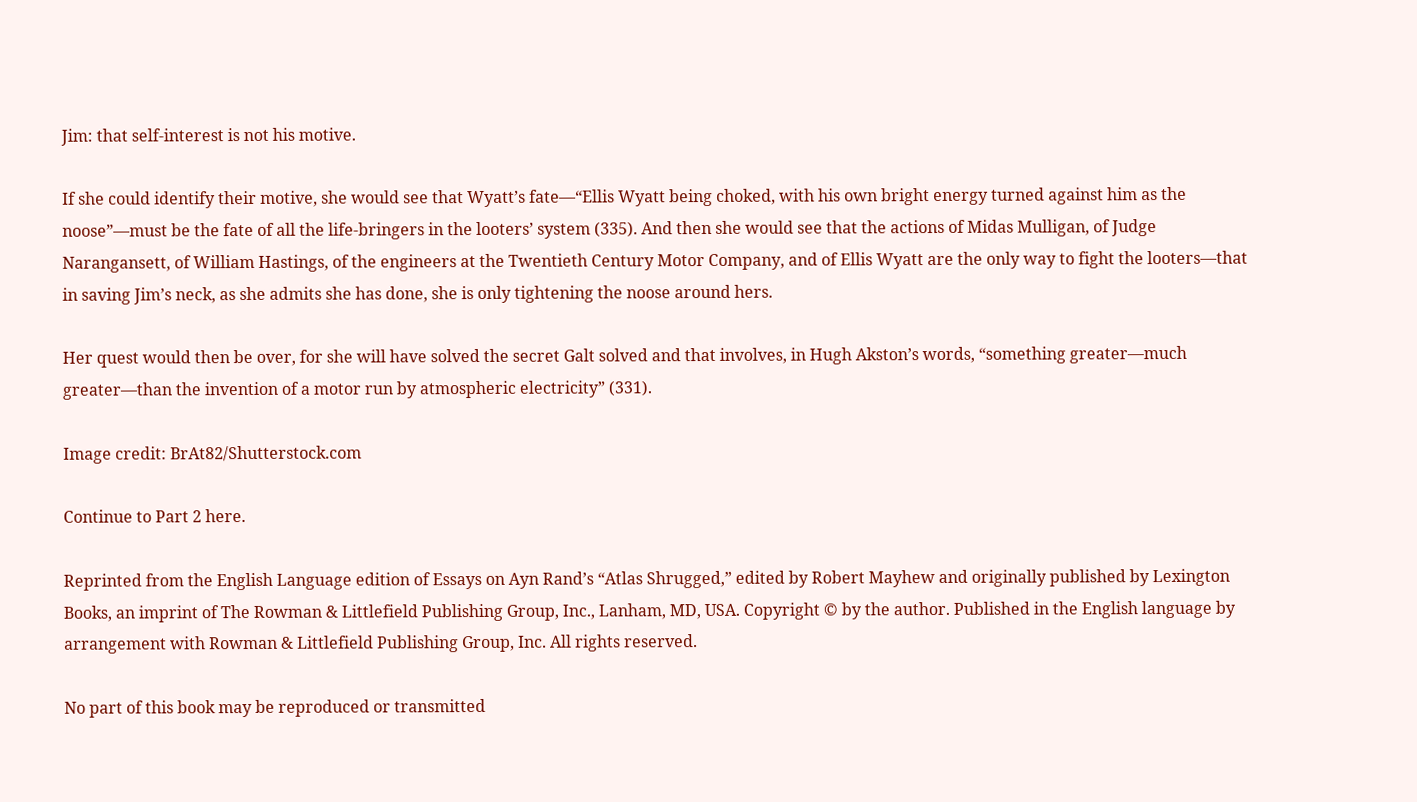Jim: that self-interest is not his motive.

If she could identify their motive, she would see that Wyatt’s fate—“Ellis Wyatt being choked, with his own bright energy turned against him as the noose”—must be the fate of all the life-bringers in the looters’ system (335). And then she would see that the actions of Midas Mulligan, of Judge Narangansett, of William Hastings, of the engineers at the Twentieth Century Motor Company, and of Ellis Wyatt are the only way to fight the looters—that in saving Jim’s neck, as she admits she has done, she is only tightening the noose around hers.

Her quest would then be over, for she will have solved the secret Galt solved and that involves, in Hugh Akston’s words, “something greater—much greater—than the invention of a motor run by atmospheric electricity” (331).

Image credit: BrAt82/Shutterstock.com

Continue to Part 2 here.

Reprinted from the English Language edition of Essays on Ayn Rand’s “Atlas Shrugged,” edited by Robert Mayhew and originally published by Lexington Books, an imprint of The Rowman & Littlefield Publishing Group, Inc., Lanham, MD, USA. Copyright © by the author. Published in the English language by arrangement with Rowman & Littlefield Publishing Group, Inc. All rights reserved.

No part of this book may be reproduced or transmitted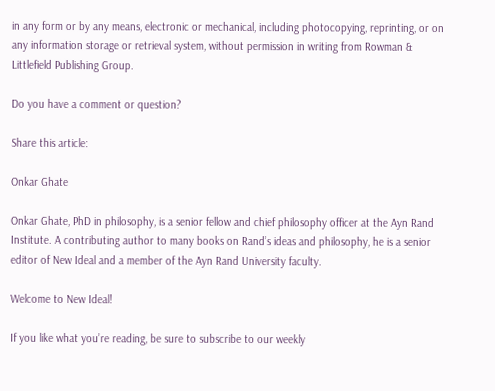in any form or by any means, electronic or mechanical, including photocopying, reprinting, or on any information storage or retrieval system, without permission in writing from Rowman & Littlefield Publishing Group.

Do you have a comment or question?

Share this article:

Onkar Ghate

Onkar Ghate, PhD in philosophy, is a senior fellow and chief philosophy officer at the Ayn Rand Institute. A contributing author to many books on Rand’s ideas and philosophy, he is a senior editor of New Ideal and a member of the Ayn Rand University faculty.

Welcome to New Ideal!

If you like what you’re reading, be sure to subscribe to our weekly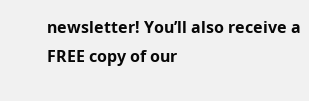newsletter! You’ll also receive a FREE copy of our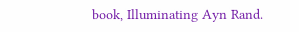book, Illuminating Ayn Rand.